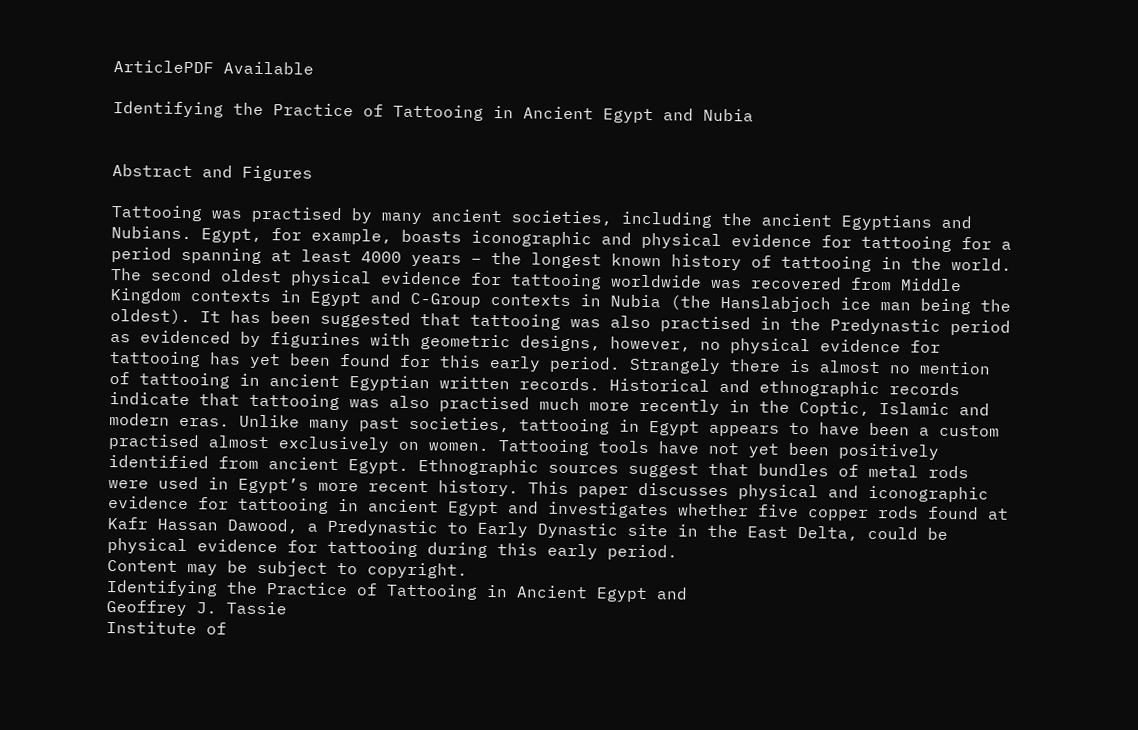ArticlePDF Available

Identifying the Practice of Tattooing in Ancient Egypt and Nubia


Abstract and Figures

Tattooing was practised by many ancient societies, including the ancient Egyptians and Nubians. Egypt, for example, boasts iconographic and physical evidence for tattooing for a period spanning at least 4000 years – the longest known history of tattooing in the world. The second oldest physical evidence for tattooing worldwide was recovered from Middle Kingdom contexts in Egypt and C-Group contexts in Nubia (the Hanslabjoch ice man being the oldest). It has been suggested that tattooing was also practised in the Predynastic period as evidenced by figurines with geometric designs, however, no physical evidence for tattooing has yet been found for this early period. Strangely there is almost no mention of tattooing in ancient Egyptian written records. Historical and ethnographic records indicate that tattooing was also practised much more recently in the Coptic, Islamic and modern eras. Unlike many past societies, tattooing in Egypt appears to have been a custom practised almost exclusively on women. Tattooing tools have not yet been positively identified from ancient Egypt. Ethnographic sources suggest that bundles of metal rods were used in Egypt’s more recent history. This paper discusses physical and iconographic evidence for tattooing in ancient Egypt and investigates whether five copper rods found at Kafr Hassan Dawood, a Predynastic to Early Dynastic site in the East Delta, could be physical evidence for tattooing during this early period.
Content may be subject to copyright.
Identifying the Practice of Tattooing in Ancient Egypt and
Geoffrey J. Tassie
Institute of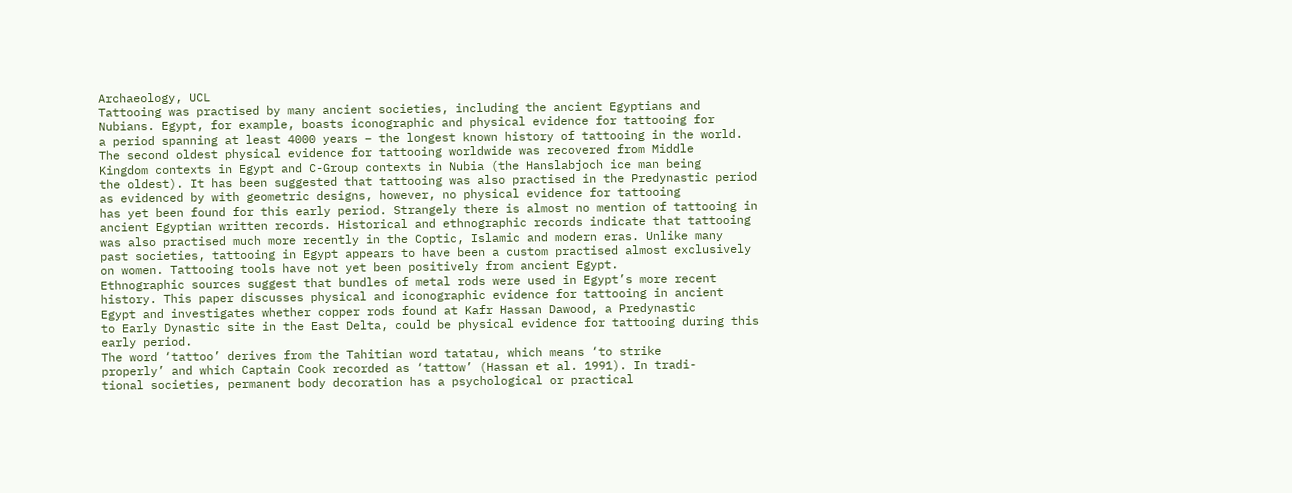Archaeology, UCL
Tattooing was practised by many ancient societies, including the ancient Egyptians and
Nubians. Egypt, for example, boasts iconographic and physical evidence for tattooing for
a period spanning at least 4000 years – the longest known history of tattooing in the world.
The second oldest physical evidence for tattooing worldwide was recovered from Middle
Kingdom contexts in Egypt and C-Group contexts in Nubia (the Hanslabjoch ice man being
the oldest). It has been suggested that tattooing was also practised in the Predynastic period
as evidenced by with geometric designs, however, no physical evidence for tattooing
has yet been found for this early period. Strangely there is almost no mention of tattooing in
ancient Egyptian written records. Historical and ethnographic records indicate that tattooing
was also practised much more recently in the Coptic, Islamic and modern eras. Unlike many
past societies, tattooing in Egypt appears to have been a custom practised almost exclusively
on women. Tattooing tools have not yet been positively from ancient Egypt.
Ethnographic sources suggest that bundles of metal rods were used in Egypt’s more recent
history. This paper discusses physical and iconographic evidence for tattooing in ancient
Egypt and investigates whether copper rods found at Kafr Hassan Dawood, a Predynastic
to Early Dynastic site in the East Delta, could be physical evidence for tattooing during this
early period.
The word ‘tattoo’ derives from the Tahitian word tatatau, which means ‘to strike
properly’ and which Captain Cook recorded as ‘tattow’ (Hassan et al. 1991). In tradi-
tional societies, permanent body decoration has a psychological or practical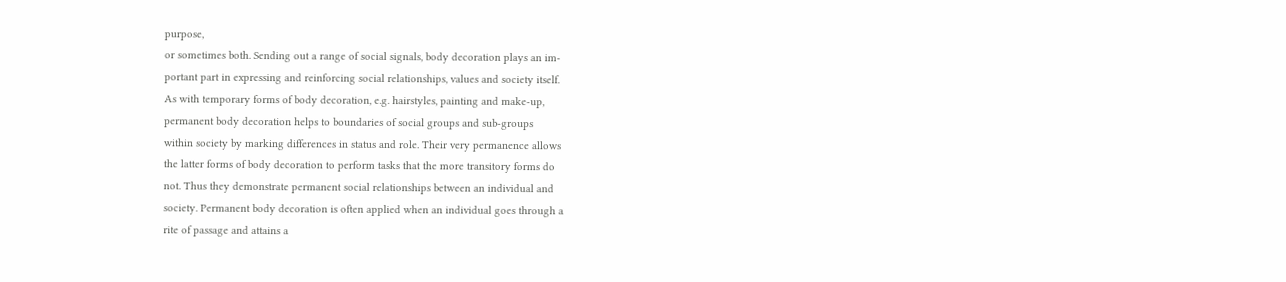purpose,
or sometimes both. Sending out a range of social signals, body decoration plays an im-
portant part in expressing and reinforcing social relationships, values and society itself.
As with temporary forms of body decoration, e.g. hairstyles, painting and make-up,
permanent body decoration helps to boundaries of social groups and sub-groups
within society by marking differences in status and role. Their very permanence allows
the latter forms of body decoration to perform tasks that the more transitory forms do
not. Thus they demonstrate permanent social relationships between an individual and
society. Permanent body decoration is often applied when an individual goes through a
rite of passage and attains a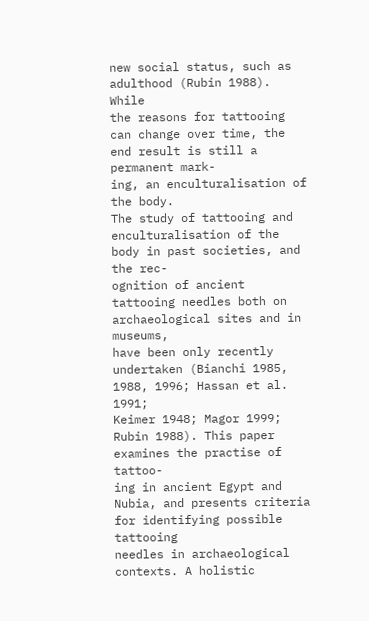new social status, such as adulthood (Rubin 1988). While
the reasons for tattooing can change over time, the end result is still a permanent mark-
ing, an enculturalisation of the body.
The study of tattooing and enculturalisation of the body in past societies, and the rec-
ognition of ancient tattooing needles both on archaeological sites and in museums,
have been only recently undertaken (Bianchi 1985, 1988, 1996; Hassan et al. 1991;
Keimer 1948; Magor 1999; Rubin 1988). This paper examines the practise of tattoo-
ing in ancient Egypt and Nubia, and presents criteria for identifying possible tattooing
needles in archaeological contexts. A holistic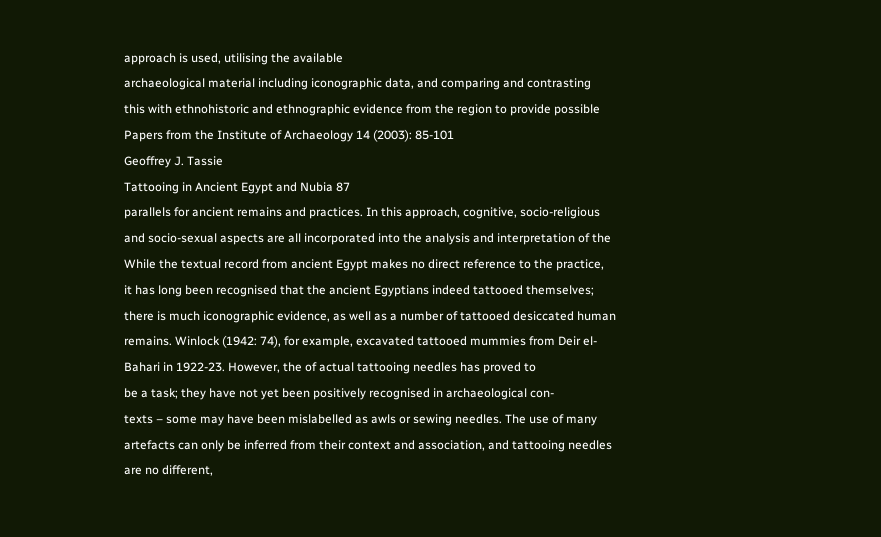approach is used, utilising the available
archaeological material including iconographic data, and comparing and contrasting
this with ethnohistoric and ethnographic evidence from the region to provide possible
Papers from the Institute of Archaeology 14 (2003): 85-101
Geoffrey J. Tassie
Tattooing in Ancient Egypt and Nubia 87
parallels for ancient remains and practices. In this approach, cognitive, socio-religious
and socio-sexual aspects are all incorporated into the analysis and interpretation of the
While the textual record from ancient Egypt makes no direct reference to the practice,
it has long been recognised that the ancient Egyptians indeed tattooed themselves;
there is much iconographic evidence, as well as a number of tattooed desiccated human
remains. Winlock (1942: 74), for example, excavated tattooed mummies from Deir el-
Bahari in 1922-23. However, the of actual tattooing needles has proved to
be a task; they have not yet been positively recognised in archaeological con-
texts – some may have been mislabelled as awls or sewing needles. The use of many
artefacts can only be inferred from their context and association, and tattooing needles
are no different,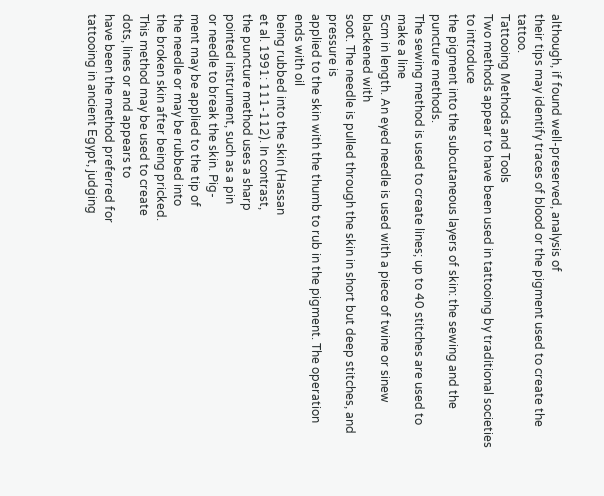although, if found well-preserved, analysis of
their tips may identify traces of blood or the pigment used to create the tattoo.
Tattooing Methods and Tools
Two methods appear to have been used in tattooing by traditional societies to introduce
the pigment into the subcutaneous layers of skin: the sewing and the puncture methods.
The sewing method is used to create lines; up to 40 stitches are used to make a line
5cm in length. An eyed needle is used with a piece of twine or sinew blackened with
soot. The needle is pulled through the skin in short but deep stitches, and pressure is
applied to the skin with the thumb to rub in the pigment. The operation ends with oil
being rubbed into the skin (Hassan
et al. 1991: 111-112). In contrast,
the puncture method uses a sharp
pointed instrument, such as a pin
or needle to break the skin. Pig-
ment may be applied to the tip of
the needle or may be rubbed into
the broken skin after being pricked.
This method may be used to create
dots, lines or and appears to
have been the method preferred for
tattooing in ancient Egypt, judging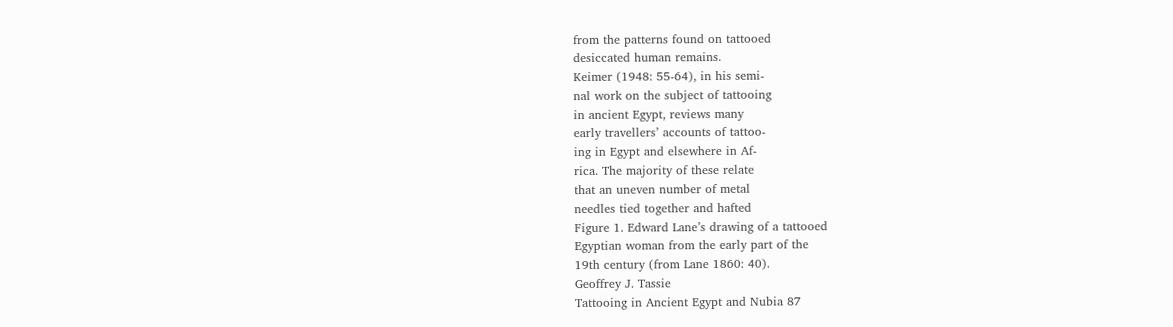from the patterns found on tattooed
desiccated human remains.
Keimer (1948: 55-64), in his semi-
nal work on the subject of tattooing
in ancient Egypt, reviews many
early travellers’ accounts of tattoo-
ing in Egypt and elsewhere in Af-
rica. The majority of these relate
that an uneven number of metal
needles tied together and hafted
Figure 1. Edward Lane’s drawing of a tattooed
Egyptian woman from the early part of the
19th century (from Lane 1860: 40).
Geoffrey J. Tassie
Tattooing in Ancient Egypt and Nubia 87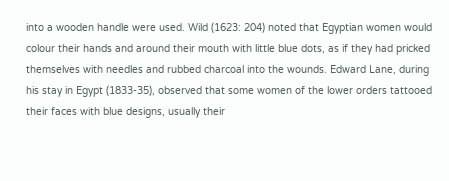into a wooden handle were used. Wild (1623: 204) noted that Egyptian women would
colour their hands and around their mouth with little blue dots, as if they had pricked
themselves with needles and rubbed charcoal into the wounds. Edward Lane, during
his stay in Egypt (1833-35), observed that some women of the lower orders tattooed
their faces with blue designs, usually their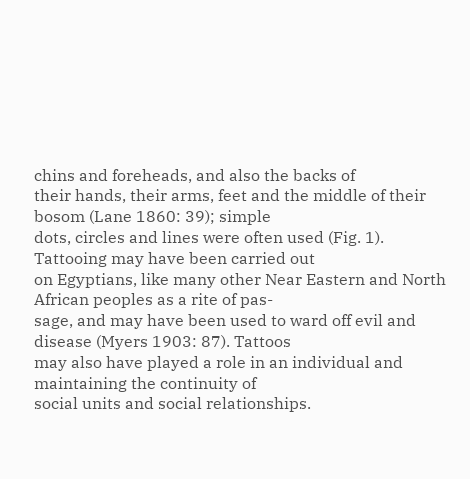chins and foreheads, and also the backs of
their hands, their arms, feet and the middle of their bosom (Lane 1860: 39); simple
dots, circles and lines were often used (Fig. 1). Tattooing may have been carried out
on Egyptians, like many other Near Eastern and North African peoples as a rite of pas-
sage, and may have been used to ward off evil and disease (Myers 1903: 87). Tattoos
may also have played a role in an individual and maintaining the continuity of
social units and social relationships.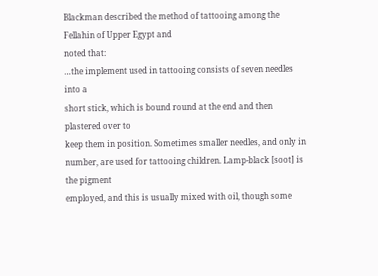Blackman described the method of tattooing among the Fellahin of Upper Egypt and
noted that:
…the implement used in tattooing consists of seven needles into a
short stick, which is bound round at the end and then plastered over to
keep them in position. Sometimes smaller needles, and only in
number, are used for tattooing children. Lamp-black [soot] is the pigment
employed, and this is usually mixed with oil, though some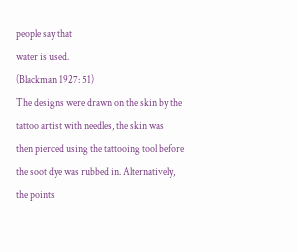people say that
water is used.
(Blackman 1927: 51)
The designs were drawn on the skin by the tattoo artist with needles, the skin was
then pierced using the tattooing tool before the soot dye was rubbed in. Alternatively,
the points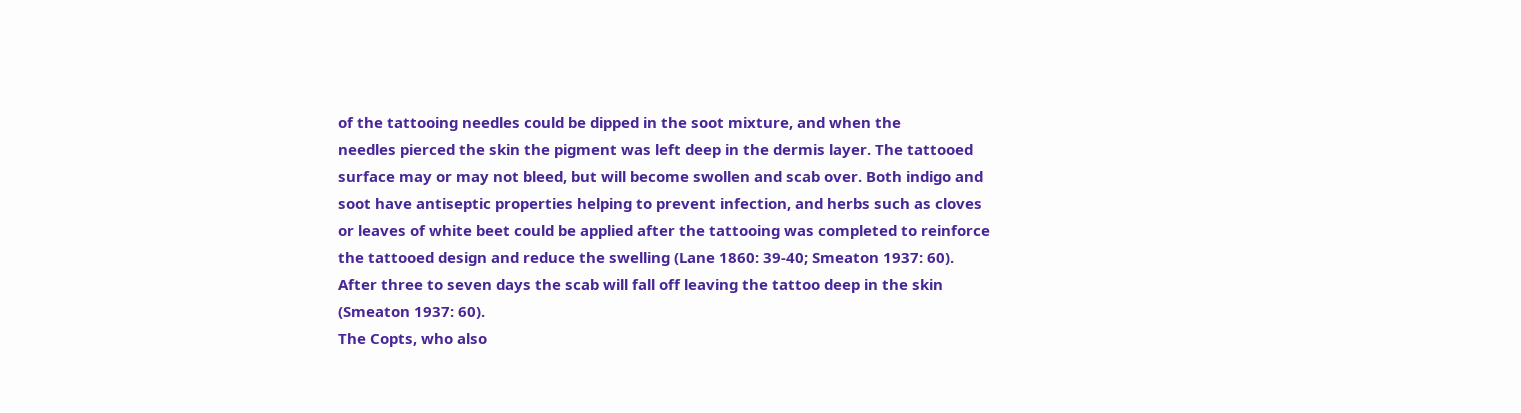of the tattooing needles could be dipped in the soot mixture, and when the
needles pierced the skin the pigment was left deep in the dermis layer. The tattooed
surface may or may not bleed, but will become swollen and scab over. Both indigo and
soot have antiseptic properties helping to prevent infection, and herbs such as cloves
or leaves of white beet could be applied after the tattooing was completed to reinforce
the tattooed design and reduce the swelling (Lane 1860: 39-40; Smeaton 1937: 60).
After three to seven days the scab will fall off leaving the tattoo deep in the skin
(Smeaton 1937: 60).
The Copts, who also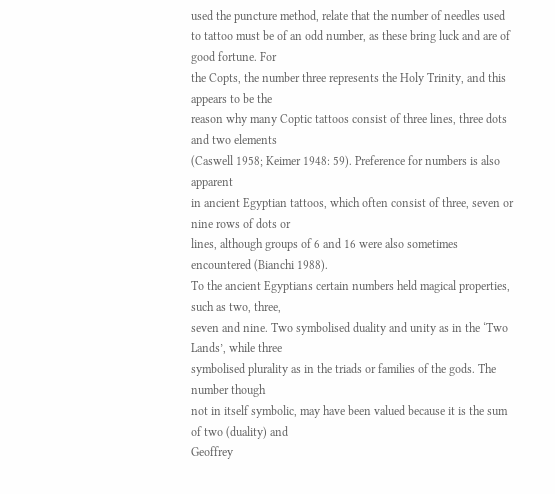used the puncture method, relate that the number of needles used
to tattoo must be of an odd number, as these bring luck and are of good fortune. For
the Copts, the number three represents the Holy Trinity, and this appears to be the
reason why many Coptic tattoos consist of three lines, three dots and two elements
(Caswell 1958; Keimer 1948: 59). Preference for numbers is also apparent
in ancient Egyptian tattoos, which often consist of three, seven or nine rows of dots or
lines, although groups of 6 and 16 were also sometimes encountered (Bianchi 1988).
To the ancient Egyptians certain numbers held magical properties, such as two, three,
seven and nine. Two symbolised duality and unity as in the ‘Two Lands’, while three
symbolised plurality as in the triads or families of the gods. The number though
not in itself symbolic, may have been valued because it is the sum of two (duality) and
Geoffrey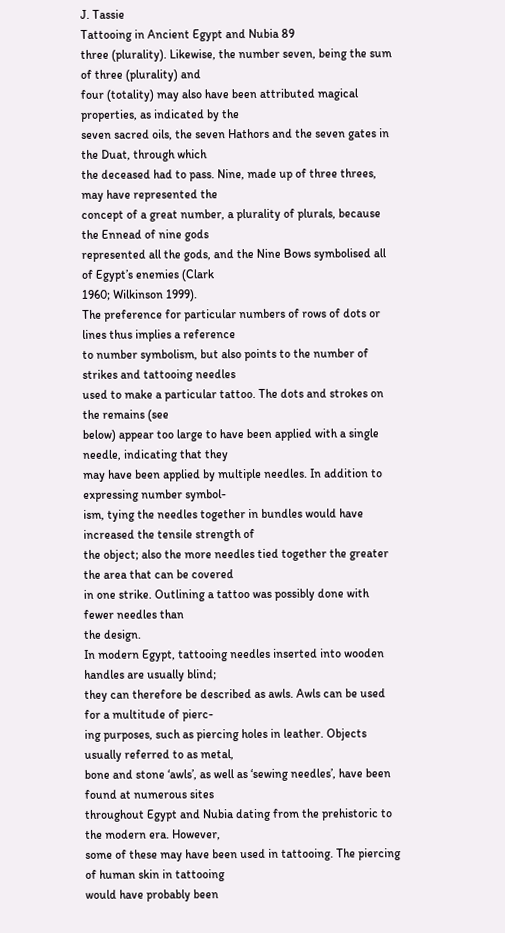J. Tassie
Tattooing in Ancient Egypt and Nubia 89
three (plurality). Likewise, the number seven, being the sum of three (plurality) and
four (totality) may also have been attributed magical properties, as indicated by the
seven sacred oils, the seven Hathors and the seven gates in the Duat, through which
the deceased had to pass. Nine, made up of three threes, may have represented the
concept of a great number, a plurality of plurals, because the Ennead of nine gods
represented all the gods, and the Nine Bows symbolised all of Egypt’s enemies (Clark
1960; Wilkinson 1999).
The preference for particular numbers of rows of dots or lines thus implies a reference
to number symbolism, but also points to the number of strikes and tattooing needles
used to make a particular tattoo. The dots and strokes on the remains (see
below) appear too large to have been applied with a single needle, indicating that they
may have been applied by multiple needles. In addition to expressing number symbol-
ism, tying the needles together in bundles would have increased the tensile strength of
the object; also the more needles tied together the greater the area that can be covered
in one strike. Outlining a tattoo was possibly done with fewer needles than
the design.
In modern Egypt, tattooing needles inserted into wooden handles are usually blind;
they can therefore be described as awls. Awls can be used for a multitude of pierc-
ing purposes, such as piercing holes in leather. Objects usually referred to as metal,
bone and stone ‘awls’, as well as ‘sewing needles’, have been found at numerous sites
throughout Egypt and Nubia dating from the prehistoric to the modern era. However,
some of these may have been used in tattooing. The piercing of human skin in tattooing
would have probably been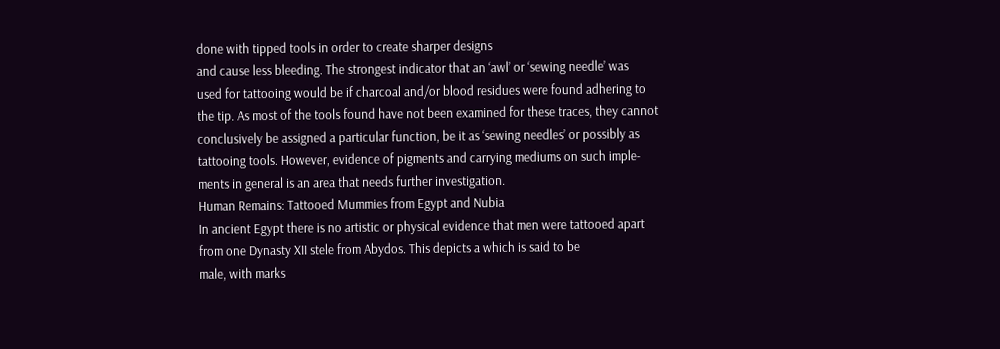done with tipped tools in order to create sharper designs
and cause less bleeding. The strongest indicator that an ‘awl’ or ‘sewing needle’ was
used for tattooing would be if charcoal and/or blood residues were found adhering to
the tip. As most of the tools found have not been examined for these traces, they cannot
conclusively be assigned a particular function, be it as ‘sewing needles’ or possibly as
tattooing tools. However, evidence of pigments and carrying mediums on such imple-
ments in general is an area that needs further investigation.
Human Remains: Tattooed Mummies from Egypt and Nubia
In ancient Egypt there is no artistic or physical evidence that men were tattooed apart
from one Dynasty XII stele from Abydos. This depicts a which is said to be
male, with marks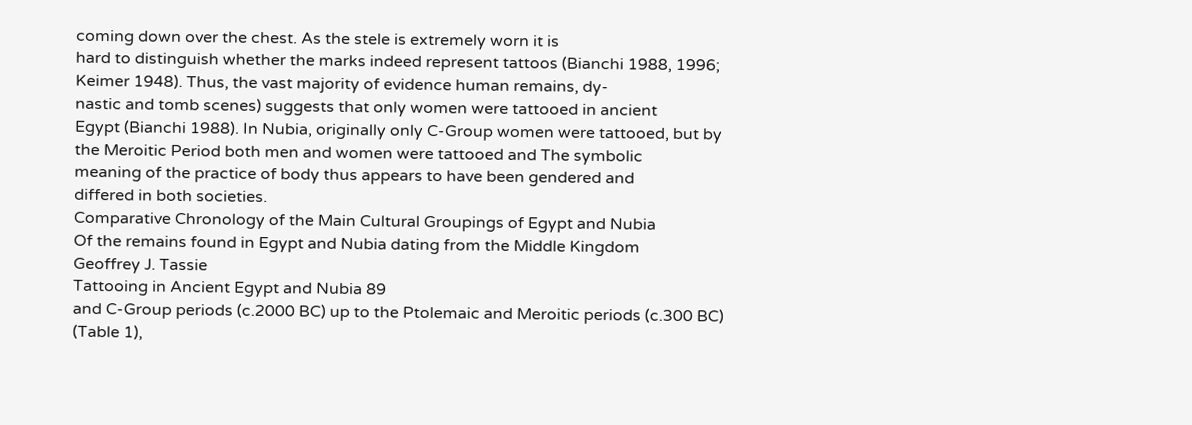coming down over the chest. As the stele is extremely worn it is
hard to distinguish whether the marks indeed represent tattoos (Bianchi 1988, 1996;
Keimer 1948). Thus, the vast majority of evidence human remains, dy-
nastic and tomb scenes) suggests that only women were tattooed in ancient
Egypt (Bianchi 1988). In Nubia, originally only C-Group women were tattooed, but by
the Meroitic Period both men and women were tattooed and The symbolic
meaning of the practice of body thus appears to have been gendered and
differed in both societies.
Comparative Chronology of the Main Cultural Groupings of Egypt and Nubia
Of the remains found in Egypt and Nubia dating from the Middle Kingdom
Geoffrey J. Tassie
Tattooing in Ancient Egypt and Nubia 89
and C-Group periods (c.2000 BC) up to the Ptolemaic and Meroitic periods (c.300 BC)
(Table 1),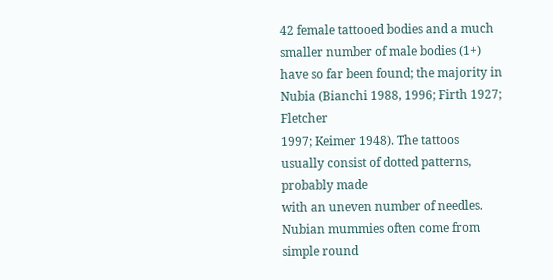42 female tattooed bodies and a much smaller number of male bodies (1+)
have so far been found; the majority in Nubia (Bianchi 1988, 1996; Firth 1927; Fletcher
1997; Keimer 1948). The tattoos usually consist of dotted patterns, probably made
with an uneven number of needles. Nubian mummies often come from simple round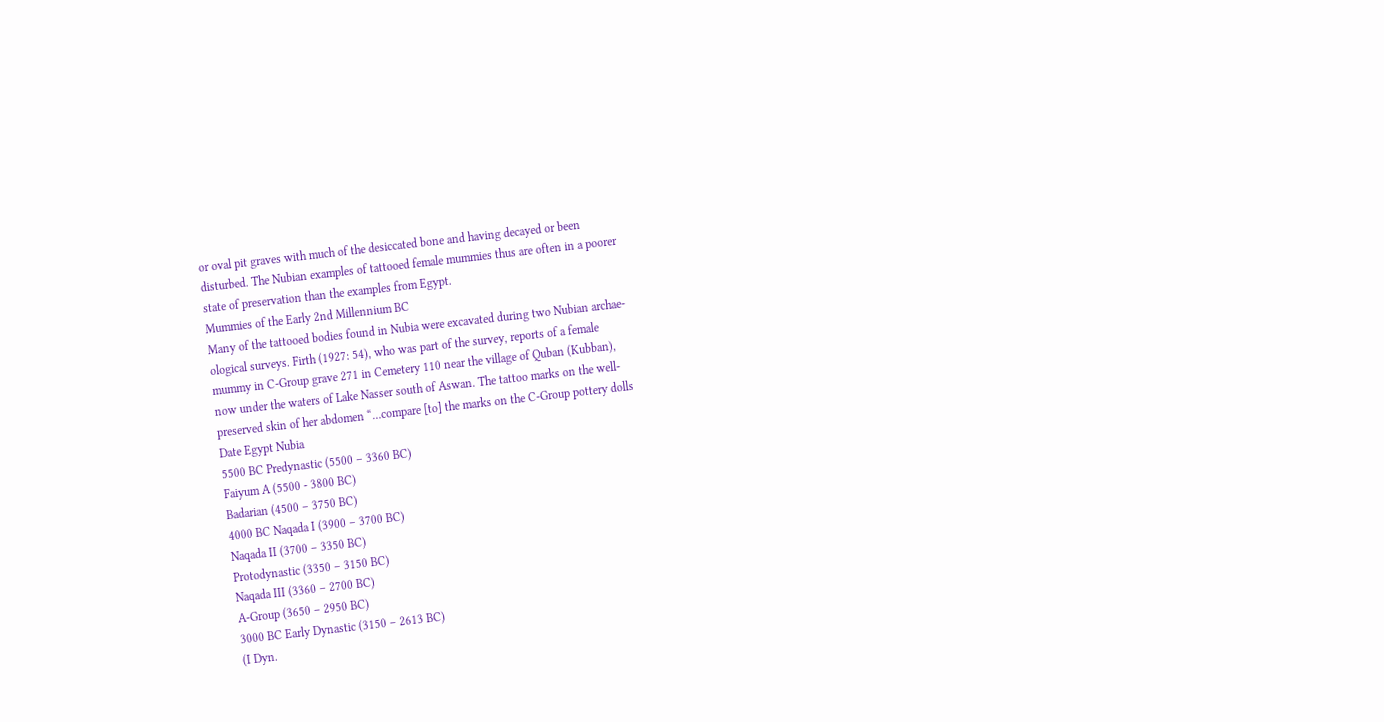or oval pit graves with much of the desiccated bone and having decayed or been
disturbed. The Nubian examples of tattooed female mummies thus are often in a poorer
state of preservation than the examples from Egypt.
Mummies of the Early 2nd Millennium BC
Many of the tattooed bodies found in Nubia were excavated during two Nubian archae-
ological surveys. Firth (1927: 54), who was part of the survey, reports of a female
mummy in C-Group grave 271 in Cemetery 110 near the village of Quban (Kubban),
now under the waters of Lake Nasser south of Aswan. The tattoo marks on the well-
preserved skin of her abdomen “…compare [to] the marks on the C-Group pottery dolls
Date Egypt Nubia
5500 BC Predynastic (5500 – 3360 BC)
Faiyum A (5500 - 3800 BC)
Badarian (4500 – 3750 BC)
4000 BC Naqada I (3900 – 3700 BC)
Naqada II (3700 – 3350 BC)
Protodynastic (3350 – 3150 BC)
Naqada III (3360 – 2700 BC)
A-Group (3650 – 2950 BC)
3000 BC Early Dynastic (3150 – 2613 BC)
(I Dyn.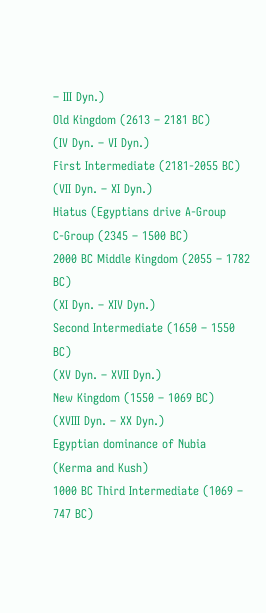– III Dyn.)
Old Kingdom (2613 – 2181 BC)
(IV Dyn. – VI Dyn.)
First Intermediate (2181-2055 BC)
(VII Dyn. – XI Dyn.)
Hiatus (Egyptians drive A-Group
C-Group (2345 – 1500 BC)
2000 BC Middle Kingdom (2055 – 1782 BC)
(XI Dyn. – XIV Dyn.)
Second Intermediate (1650 – 1550 BC)
(XV Dyn. – XVII Dyn.)
New Kingdom (1550 – 1069 BC)
(XVIII Dyn. – XX Dyn.)
Egyptian dominance of Nubia
(Kerma and Kush)
1000 BC Third Intermediate (1069 – 747 BC)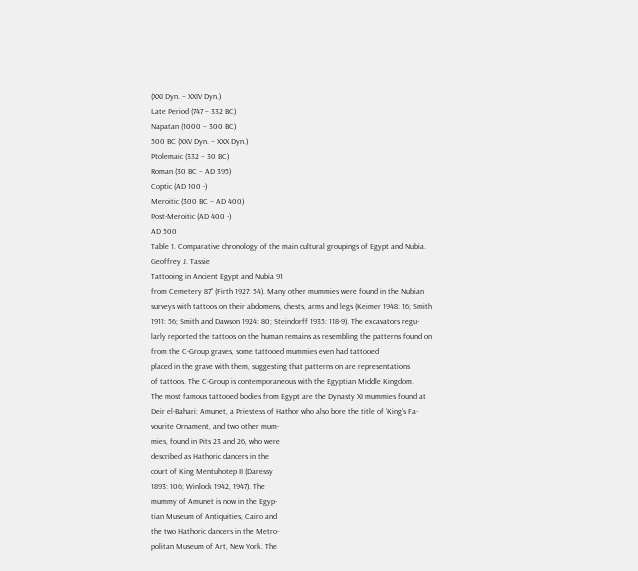(XXI Dyn. – XXIV Dyn.)
Late Period (747 – 332 BC)
Napatan (1000 – 300 BC)
500 BC (XXV Dyn. – XXX Dyn.)
Ptolemaic (332 – 30 BC)
Roman (30 BC – AD 395)
Coptic (AD 100 -)
Meroitic (300 BC – AD 400)
Post-Meroitic (AD 400 -)
AD 500
Table 1. Comparative chronology of the main cultural groupings of Egypt and Nubia.
Geoffrey J. Tassie
Tattooing in Ancient Egypt and Nubia 91
from Cemetery 87” (Firth 1927: 54). Many other mummies were found in the Nubian
surveys with tattoos on their abdomens, chests, arms and legs (Keimer 1948: 16; Smith
1911: 56; Smith and Dawson 1924: 80; Steindorff 1935: 118-9). The excavators regu-
larly reported the tattoos on the human remains as resembling the patterns found on
from the C-Group graves, some tattooed mummies even had tattooed
placed in the grave with them, suggesting that patterns on are representations
of tattoos. The C-Group is contemporaneous with the Egyptian Middle Kingdom.
The most famous tattooed bodies from Egypt are the Dynasty XI mummies found at
Deir el-Bahari: Amunet, a Priestess of Hathor who also bore the title of ‘King’s Fa-
vourite Ornament, and two other mum-
mies, found in Pits 23 and 26, who were
described as Hathoric dancers in the
court of King Mentuhotep II (Daressy
1893: 106; Winlock 1942, 1947). The
mummy of Amunet is now in the Egyp-
tian Museum of Antiquities, Cairo and
the two Hathoric dancers in the Metro-
politan Museum of Art, New York. The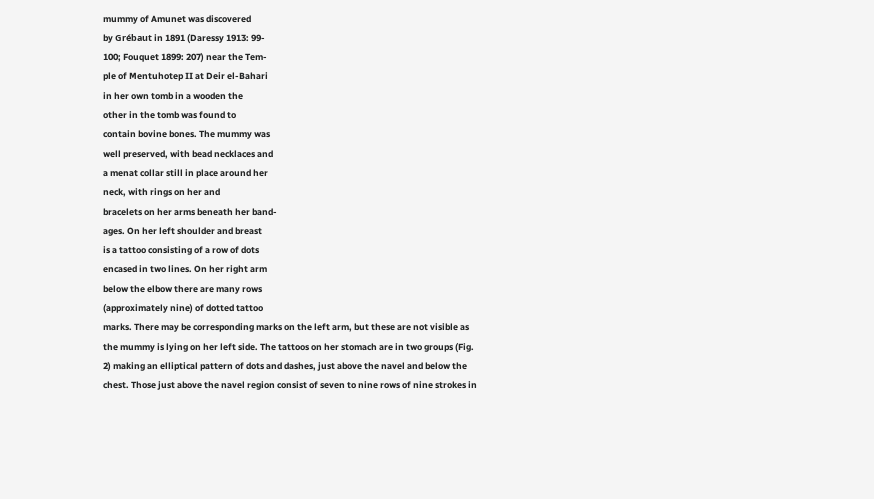mummy of Amunet was discovered
by Grébaut in 1891 (Daressy 1913: 99-
100; Fouquet 1899: 207) near the Tem-
ple of Mentuhotep II at Deir el-Bahari
in her own tomb in a wooden the
other in the tomb was found to
contain bovine bones. The mummy was
well preserved, with bead necklaces and
a menat collar still in place around her
neck, with rings on her and
bracelets on her arms beneath her band-
ages. On her left shoulder and breast
is a tattoo consisting of a row of dots
encased in two lines. On her right arm
below the elbow there are many rows
(approximately nine) of dotted tattoo
marks. There may be corresponding marks on the left arm, but these are not visible as
the mummy is lying on her left side. The tattoos on her stomach are in two groups (Fig.
2) making an elliptical pattern of dots and dashes, just above the navel and below the
chest. Those just above the navel region consist of seven to nine rows of nine strokes in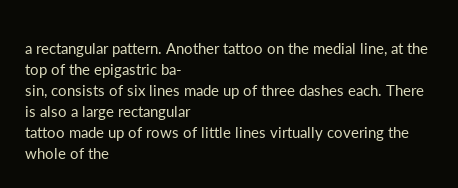a rectangular pattern. Another tattoo on the medial line, at the top of the epigastric ba-
sin, consists of six lines made up of three dashes each. There is also a large rectangular
tattoo made up of rows of little lines virtually covering the whole of the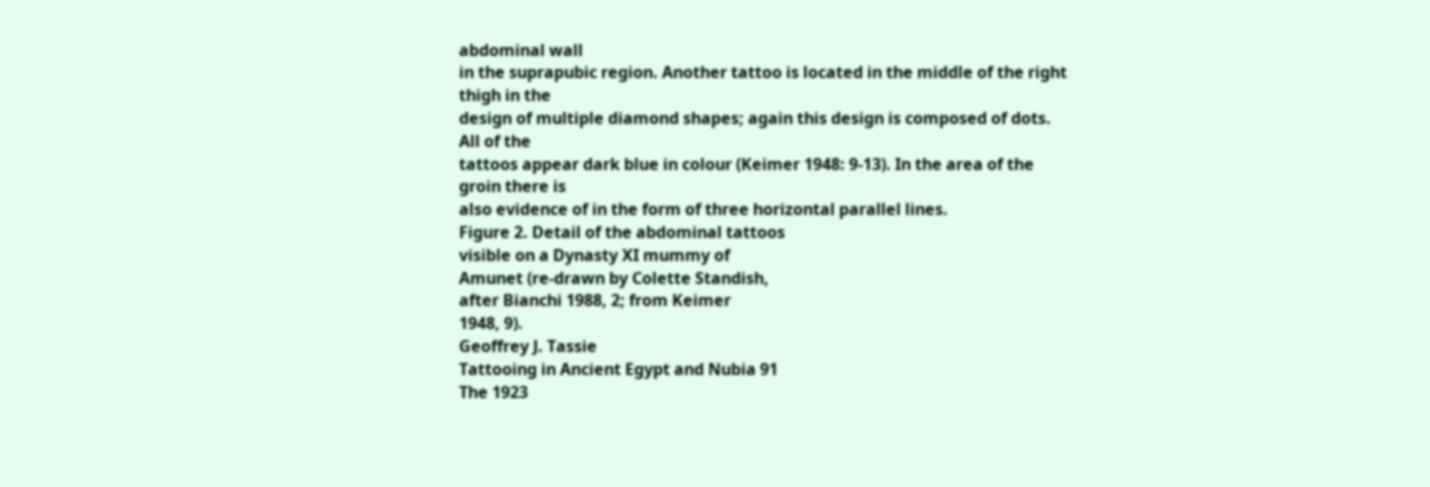abdominal wall
in the suprapubic region. Another tattoo is located in the middle of the right thigh in the
design of multiple diamond shapes; again this design is composed of dots. All of the
tattoos appear dark blue in colour (Keimer 1948: 9-13). In the area of the groin there is
also evidence of in the form of three horizontal parallel lines.
Figure 2. Detail of the abdominal tattoos
visible on a Dynasty XI mummy of
Amunet (re-drawn by Colette Standish,
after Bianchi 1988, 2; from Keimer
1948, 9).
Geoffrey J. Tassie
Tattooing in Ancient Egypt and Nubia 91
The 1923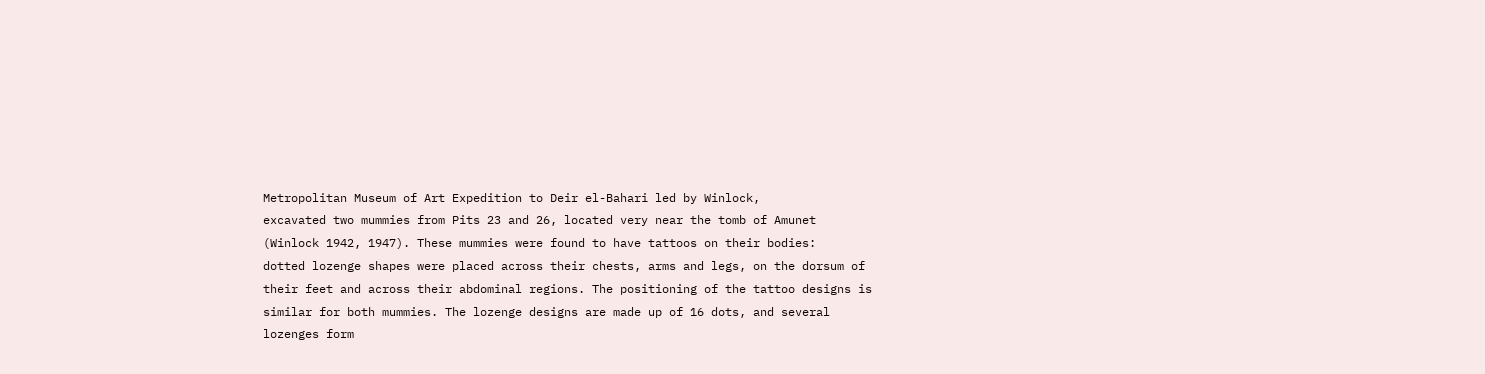Metropolitan Museum of Art Expedition to Deir el-Bahari led by Winlock,
excavated two mummies from Pits 23 and 26, located very near the tomb of Amunet
(Winlock 1942, 1947). These mummies were found to have tattoos on their bodies:
dotted lozenge shapes were placed across their chests, arms and legs, on the dorsum of
their feet and across their abdominal regions. The positioning of the tattoo designs is
similar for both mummies. The lozenge designs are made up of 16 dots, and several
lozenges form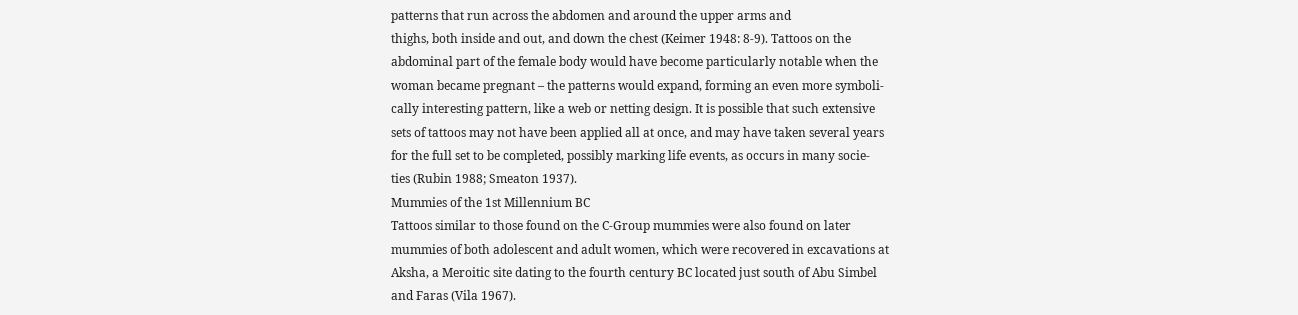patterns that run across the abdomen and around the upper arms and
thighs, both inside and out, and down the chest (Keimer 1948: 8-9). Tattoos on the
abdominal part of the female body would have become particularly notable when the
woman became pregnant – the patterns would expand, forming an even more symboli-
cally interesting pattern, like a web or netting design. It is possible that such extensive
sets of tattoos may not have been applied all at once, and may have taken several years
for the full set to be completed, possibly marking life events, as occurs in many socie-
ties (Rubin 1988; Smeaton 1937).
Mummies of the 1st Millennium BC
Tattoos similar to those found on the C-Group mummies were also found on later
mummies of both adolescent and adult women, which were recovered in excavations at
Aksha, a Meroitic site dating to the fourth century BC located just south of Abu Simbel
and Faras (Vila 1967).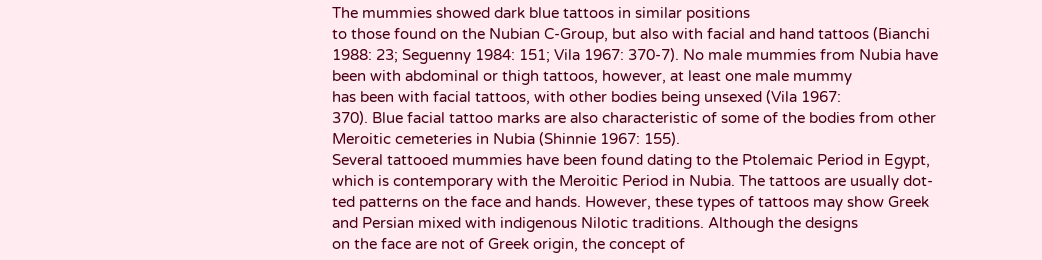The mummies showed dark blue tattoos in similar positions
to those found on the Nubian C-Group, but also with facial and hand tattoos (Bianchi
1988: 23; Seguenny 1984: 151; Vila 1967: 370-7). No male mummies from Nubia have
been with abdominal or thigh tattoos, however, at least one male mummy
has been with facial tattoos, with other bodies being unsexed (Vila 1967:
370). Blue facial tattoo marks are also characteristic of some of the bodies from other
Meroitic cemeteries in Nubia (Shinnie 1967: 155).
Several tattooed mummies have been found dating to the Ptolemaic Period in Egypt,
which is contemporary with the Meroitic Period in Nubia. The tattoos are usually dot-
ted patterns on the face and hands. However, these types of tattoos may show Greek
and Persian mixed with indigenous Nilotic traditions. Although the designs
on the face are not of Greek origin, the concept of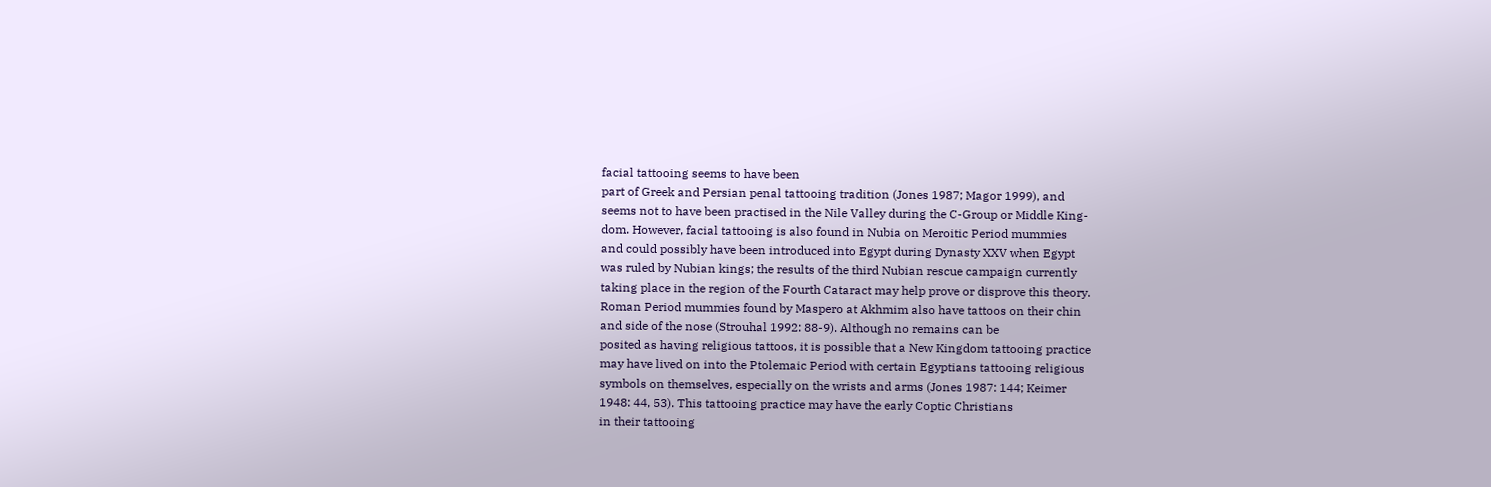facial tattooing seems to have been
part of Greek and Persian penal tattooing tradition (Jones 1987; Magor 1999), and
seems not to have been practised in the Nile Valley during the C-Group or Middle King-
dom. However, facial tattooing is also found in Nubia on Meroitic Period mummies
and could possibly have been introduced into Egypt during Dynasty XXV when Egypt
was ruled by Nubian kings; the results of the third Nubian rescue campaign currently
taking place in the region of the Fourth Cataract may help prove or disprove this theory.
Roman Period mummies found by Maspero at Akhmim also have tattoos on their chin
and side of the nose (Strouhal 1992: 88-9). Although no remains can be
posited as having religious tattoos, it is possible that a New Kingdom tattooing practice
may have lived on into the Ptolemaic Period with certain Egyptians tattooing religious
symbols on themselves, especially on the wrists and arms (Jones 1987: 144; Keimer
1948: 44, 53). This tattooing practice may have the early Coptic Christians
in their tattooing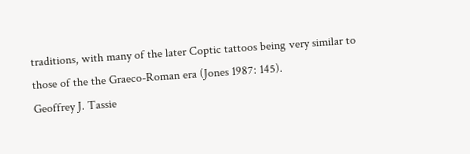traditions, with many of the later Coptic tattoos being very similar to
those of the the Graeco-Roman era (Jones 1987: 145).
Geoffrey J. Tassie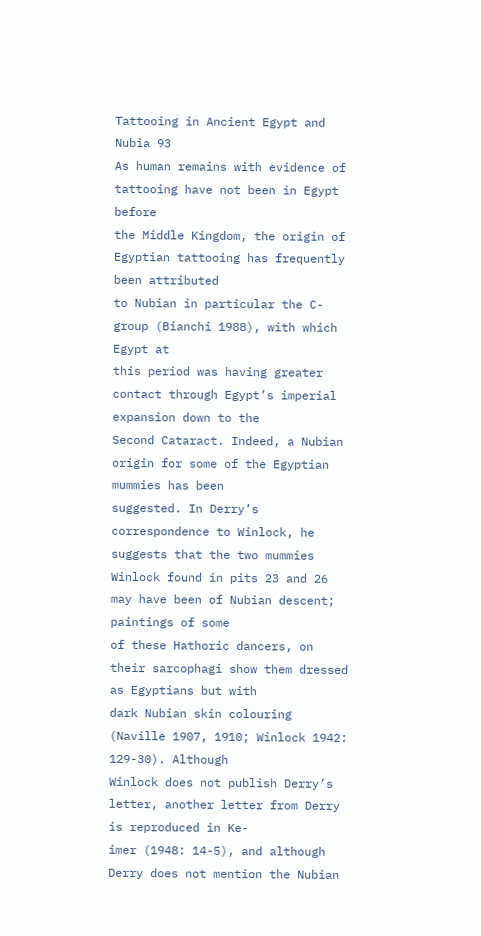Tattooing in Ancient Egypt and Nubia 93
As human remains with evidence of tattooing have not been in Egypt before
the Middle Kingdom, the origin of Egyptian tattooing has frequently been attributed
to Nubian in particular the C-group (Bianchi 1988), with which Egypt at
this period was having greater contact through Egypt’s imperial expansion down to the
Second Cataract. Indeed, a Nubian origin for some of the Egyptian mummies has been
suggested. In Derry’s correspondence to Winlock, he suggests that the two mummies
Winlock found in pits 23 and 26 may have been of Nubian descent; paintings of some
of these Hathoric dancers, on their sarcophagi show them dressed as Egyptians but with
dark Nubian skin colouring (Naville 1907, 1910; Winlock 1942: 129-30). Although
Winlock does not publish Derry’s letter, another letter from Derry is reproduced in Ke-
imer (1948: 14-5), and although Derry does not mention the Nubian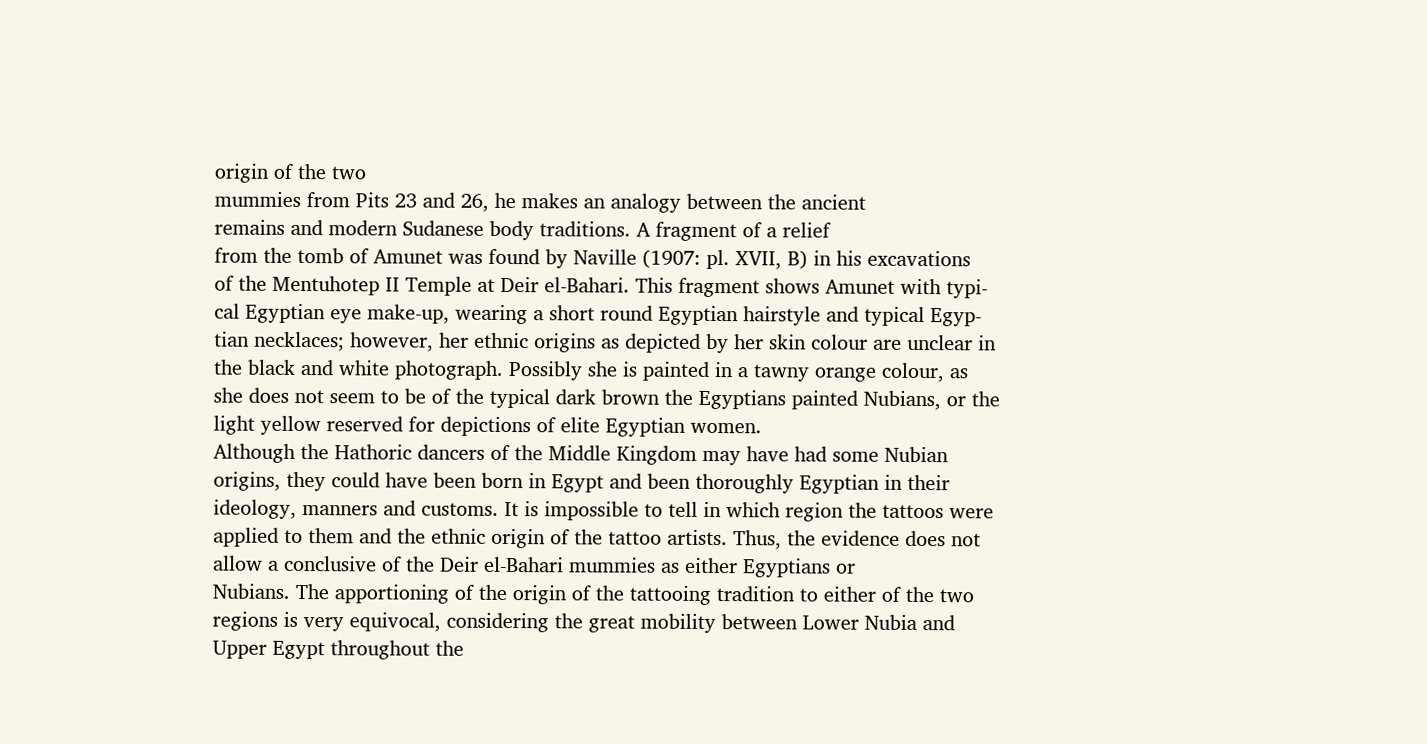origin of the two
mummies from Pits 23 and 26, he makes an analogy between the ancient
remains and modern Sudanese body traditions. A fragment of a relief
from the tomb of Amunet was found by Naville (1907: pl. XVII, B) in his excavations
of the Mentuhotep II Temple at Deir el-Bahari. This fragment shows Amunet with typi-
cal Egyptian eye make-up, wearing a short round Egyptian hairstyle and typical Egyp-
tian necklaces; however, her ethnic origins as depicted by her skin colour are unclear in
the black and white photograph. Possibly she is painted in a tawny orange colour, as
she does not seem to be of the typical dark brown the Egyptians painted Nubians, or the
light yellow reserved for depictions of elite Egyptian women.
Although the Hathoric dancers of the Middle Kingdom may have had some Nubian
origins, they could have been born in Egypt and been thoroughly Egyptian in their
ideology, manners and customs. It is impossible to tell in which region the tattoos were
applied to them and the ethnic origin of the tattoo artists. Thus, the evidence does not
allow a conclusive of the Deir el-Bahari mummies as either Egyptians or
Nubians. The apportioning of the origin of the tattooing tradition to either of the two
regions is very equivocal, considering the great mobility between Lower Nubia and
Upper Egypt throughout the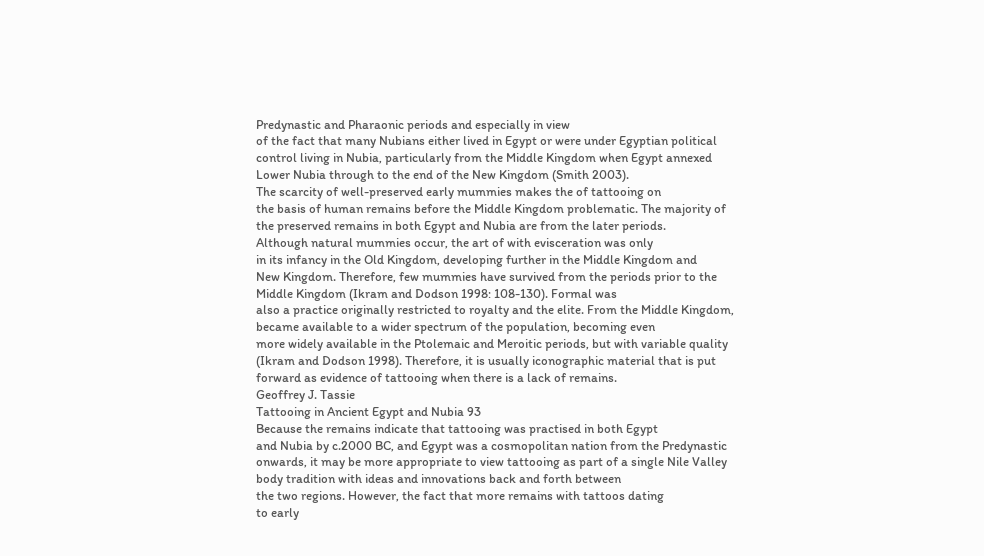Predynastic and Pharaonic periods and especially in view
of the fact that many Nubians either lived in Egypt or were under Egyptian political
control living in Nubia, particularly from the Middle Kingdom when Egypt annexed
Lower Nubia through to the end of the New Kingdom (Smith 2003).
The scarcity of well-preserved early mummies makes the of tattooing on
the basis of human remains before the Middle Kingdom problematic. The majority of
the preserved remains in both Egypt and Nubia are from the later periods.
Although natural mummies occur, the art of with evisceration was only
in its infancy in the Old Kingdom, developing further in the Middle Kingdom and
New Kingdom. Therefore, few mummies have survived from the periods prior to the
Middle Kingdom (Ikram and Dodson 1998: 108-130). Formal was
also a practice originally restricted to royalty and the elite. From the Middle Kingdom,
became available to a wider spectrum of the population, becoming even
more widely available in the Ptolemaic and Meroitic periods, but with variable quality
(Ikram and Dodson 1998). Therefore, it is usually iconographic material that is put
forward as evidence of tattooing when there is a lack of remains.
Geoffrey J. Tassie
Tattooing in Ancient Egypt and Nubia 93
Because the remains indicate that tattooing was practised in both Egypt
and Nubia by c.2000 BC, and Egypt was a cosmopolitan nation from the Predynastic
onwards, it may be more appropriate to view tattooing as part of a single Nile Valley
body tradition with ideas and innovations back and forth between
the two regions. However, the fact that more remains with tattoos dating
to early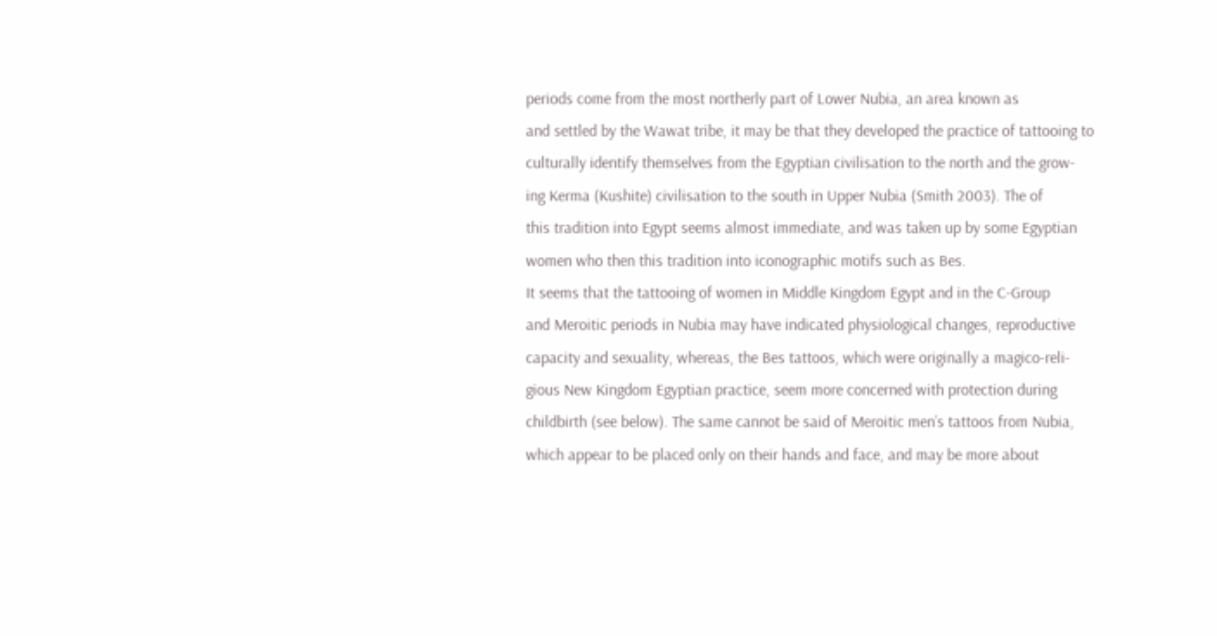periods come from the most northerly part of Lower Nubia, an area known as
and settled by the Wawat tribe, it may be that they developed the practice of tattooing to
culturally identify themselves from the Egyptian civilisation to the north and the grow-
ing Kerma (Kushite) civilisation to the south in Upper Nubia (Smith 2003). The of
this tradition into Egypt seems almost immediate, and was taken up by some Egyptian
women who then this tradition into iconographic motifs such as Bes.
It seems that the tattooing of women in Middle Kingdom Egypt and in the C-Group
and Meroitic periods in Nubia may have indicated physiological changes, reproductive
capacity and sexuality, whereas, the Bes tattoos, which were originally a magico-reli-
gious New Kingdom Egyptian practice, seem more concerned with protection during
childbirth (see below). The same cannot be said of Meroitic men’s tattoos from Nubia,
which appear to be placed only on their hands and face, and may be more about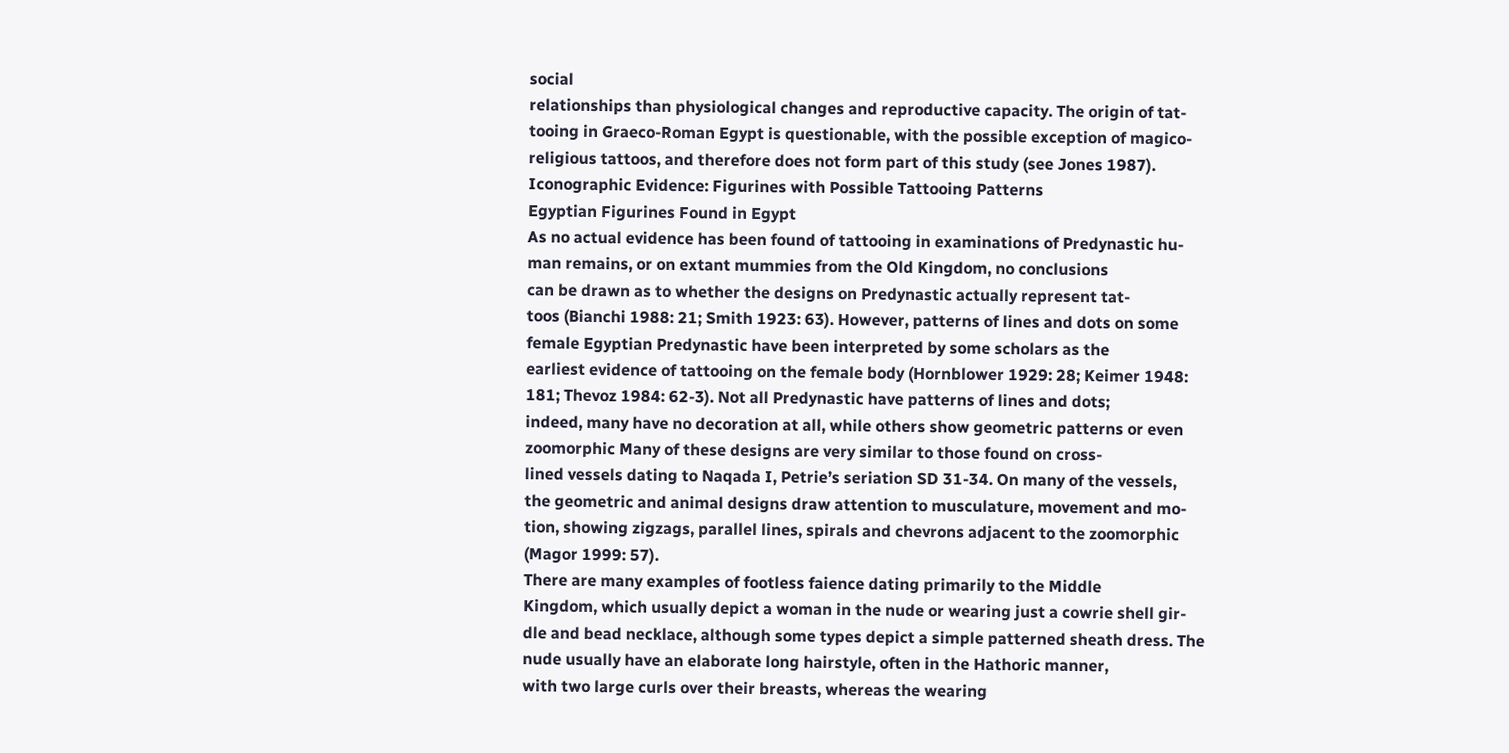social
relationships than physiological changes and reproductive capacity. The origin of tat-
tooing in Graeco-Roman Egypt is questionable, with the possible exception of magico-
religious tattoos, and therefore does not form part of this study (see Jones 1987).
Iconographic Evidence: Figurines with Possible Tattooing Patterns
Egyptian Figurines Found in Egypt
As no actual evidence has been found of tattooing in examinations of Predynastic hu-
man remains, or on extant mummies from the Old Kingdom, no conclusions
can be drawn as to whether the designs on Predynastic actually represent tat-
toos (Bianchi 1988: 21; Smith 1923: 63). However, patterns of lines and dots on some
female Egyptian Predynastic have been interpreted by some scholars as the
earliest evidence of tattooing on the female body (Hornblower 1929: 28; Keimer 1948:
181; Thevoz 1984: 62-3). Not all Predynastic have patterns of lines and dots;
indeed, many have no decoration at all, while others show geometric patterns or even
zoomorphic Many of these designs are very similar to those found on cross-
lined vessels dating to Naqada I, Petrie’s seriation SD 31-34. On many of the vessels,
the geometric and animal designs draw attention to musculature, movement and mo-
tion, showing zigzags, parallel lines, spirals and chevrons adjacent to the zoomorphic
(Magor 1999: 57).
There are many examples of footless faience dating primarily to the Middle
Kingdom, which usually depict a woman in the nude or wearing just a cowrie shell gir-
dle and bead necklace, although some types depict a simple patterned sheath dress. The
nude usually have an elaborate long hairstyle, often in the Hathoric manner,
with two large curls over their breasts, whereas the wearing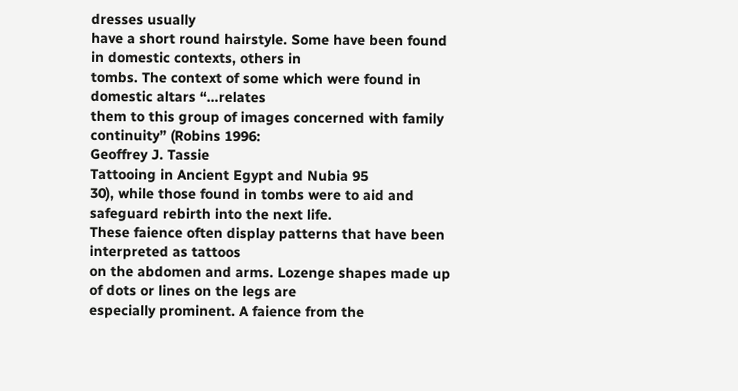dresses usually
have a short round hairstyle. Some have been found in domestic contexts, others in
tombs. The context of some which were found in domestic altars “…relates
them to this group of images concerned with family continuity” (Robins 1996:
Geoffrey J. Tassie
Tattooing in Ancient Egypt and Nubia 95
30), while those found in tombs were to aid and safeguard rebirth into the next life.
These faience often display patterns that have been interpreted as tattoos
on the abdomen and arms. Lozenge shapes made up of dots or lines on the legs are
especially prominent. A faience from the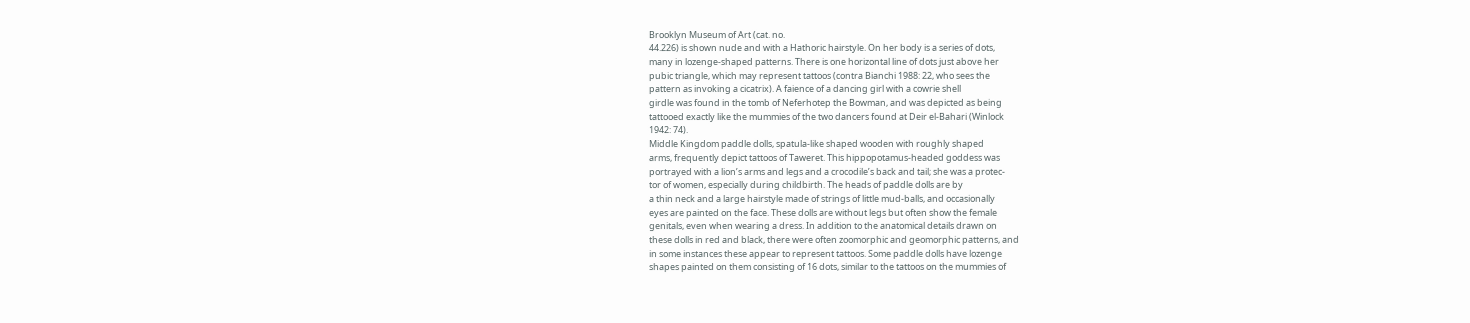Brooklyn Museum of Art (cat. no.
44.226) is shown nude and with a Hathoric hairstyle. On her body is a series of dots,
many in lozenge-shaped patterns. There is one horizontal line of dots just above her
pubic triangle, which may represent tattoos (contra Bianchi 1988: 22, who sees the
pattern as invoking a cicatrix). A faience of a dancing girl with a cowrie shell
girdle was found in the tomb of Neferhotep the Bowman, and was depicted as being
tattooed exactly like the mummies of the two dancers found at Deir el-Bahari (Winlock
1942: 74).
Middle Kingdom paddle dolls, spatula-like shaped wooden with roughly shaped
arms, frequently depict tattoos of Taweret. This hippopotamus-headed goddess was
portrayed with a lion’s arms and legs and a crocodile’s back and tail; she was a protec-
tor of women, especially during childbirth. The heads of paddle dolls are by
a thin neck and a large hairstyle made of strings of little mud-balls, and occasionally
eyes are painted on the face. These dolls are without legs but often show the female
genitals, even when wearing a dress. In addition to the anatomical details drawn on
these dolls in red and black, there were often zoomorphic and geomorphic patterns, and
in some instances these appear to represent tattoos. Some paddle dolls have lozenge
shapes painted on them consisting of 16 dots, similar to the tattoos on the mummies of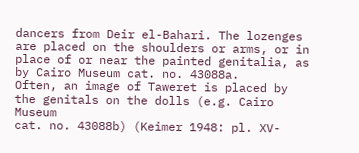dancers from Deir el-Bahari. The lozenges are placed on the shoulders or arms, or in
place of or near the painted genitalia, as by Cairo Museum cat. no. 43088a.
Often, an image of Taweret is placed by the genitals on the dolls (e.g. Cairo Museum
cat. no. 43088b) (Keimer 1948: pl. XV-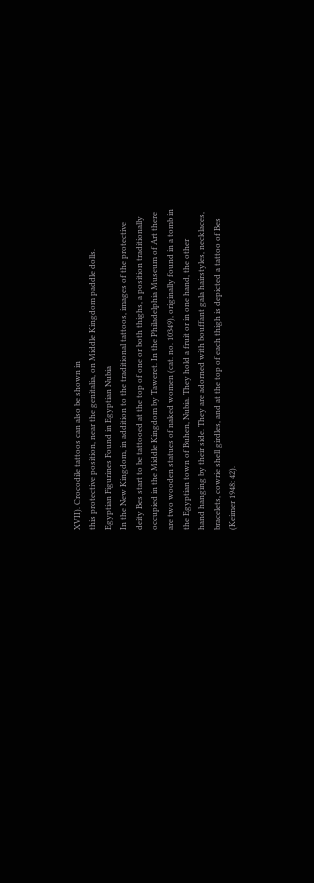XVII). Crocodile tattoos can also be shown in
this protective position, near the genitalia, on Middle Kingdom paddle dolls.
Egyptian Figurines Found in Egyptian Nubia
In the New Kingdom, in addition to the traditional tattoos, images of the protective
deity Bes start to be tattooed at the top of one or both thighs, a position traditionally
occupied in the Middle Kingdom by Taweret. In the Philadelphia Museum of Art there
are two wooden statues of naked women (cat. no. 10349), originally found in a tomb in
the Egyptian town of Buhen, Nubia. They hold a fruit or in one hand, the other
hand hanging by their side. They are adorned with bouffant gala hairstyles, necklaces,
bracelets, cowrie shell girdles, and at the top of each thigh is depicted a tattoo of Bes
(Keimer 1948: 42).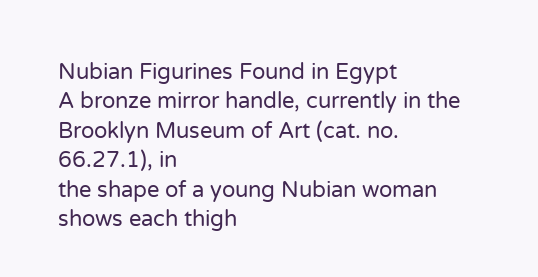Nubian Figurines Found in Egypt
A bronze mirror handle, currently in the Brooklyn Museum of Art (cat. no. 66.27.1), in
the shape of a young Nubian woman shows each thigh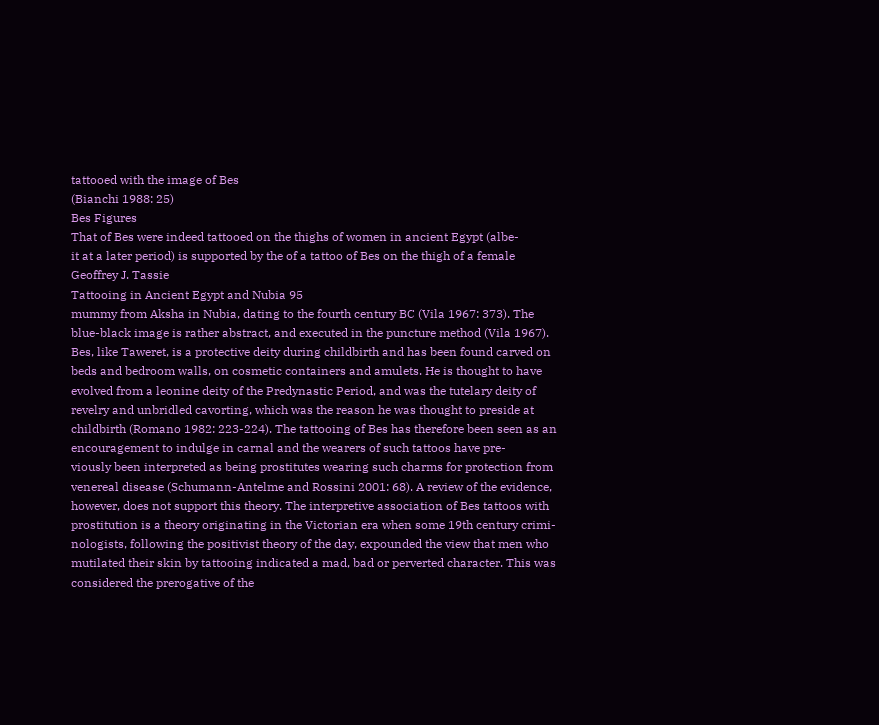tattooed with the image of Bes
(Bianchi 1988: 25)
Bes Figures
That of Bes were indeed tattooed on the thighs of women in ancient Egypt (albe-
it at a later period) is supported by the of a tattoo of Bes on the thigh of a female
Geoffrey J. Tassie
Tattooing in Ancient Egypt and Nubia 95
mummy from Aksha in Nubia, dating to the fourth century BC (Vila 1967: 373). The
blue-black image is rather abstract, and executed in the puncture method (Vila 1967).
Bes, like Taweret, is a protective deity during childbirth and has been found carved on
beds and bedroom walls, on cosmetic containers and amulets. He is thought to have
evolved from a leonine deity of the Predynastic Period, and was the tutelary deity of
revelry and unbridled cavorting, which was the reason he was thought to preside at
childbirth (Romano 1982: 223-224). The tattooing of Bes has therefore been seen as an
encouragement to indulge in carnal and the wearers of such tattoos have pre-
viously been interpreted as being prostitutes wearing such charms for protection from
venereal disease (Schumann-Antelme and Rossini 2001: 68). A review of the evidence,
however, does not support this theory. The interpretive association of Bes tattoos with
prostitution is a theory originating in the Victorian era when some 19th century crimi-
nologists, following the positivist theory of the day, expounded the view that men who
mutilated their skin by tattooing indicated a mad, bad or perverted character. This was
considered the prerogative of the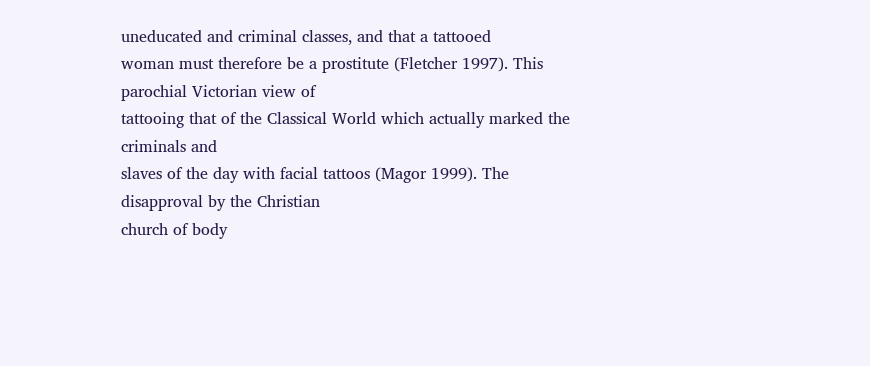uneducated and criminal classes, and that a tattooed
woman must therefore be a prostitute (Fletcher 1997). This parochial Victorian view of
tattooing that of the Classical World which actually marked the criminals and
slaves of the day with facial tattoos (Magor 1999). The disapproval by the Christian
church of body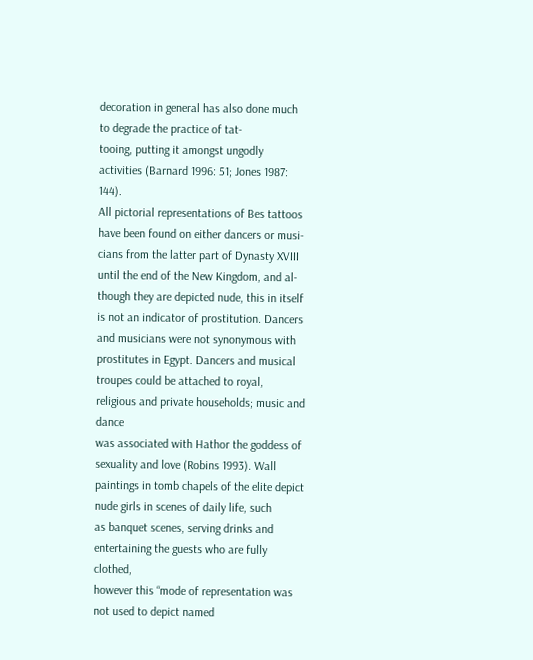decoration in general has also done much to degrade the practice of tat-
tooing, putting it amongst ungodly activities (Barnard 1996: 51; Jones 1987: 144).
All pictorial representations of Bes tattoos have been found on either dancers or musi-
cians from the latter part of Dynasty XVIII until the end of the New Kingdom, and al-
though they are depicted nude, this in itself is not an indicator of prostitution. Dancers
and musicians were not synonymous with prostitutes in Egypt. Dancers and musical
troupes could be attached to royal, religious and private households; music and dance
was associated with Hathor the goddess of sexuality and love (Robins 1993). Wall
paintings in tomb chapels of the elite depict nude girls in scenes of daily life, such
as banquet scenes, serving drinks and entertaining the guests who are fully clothed,
however this “mode of representation was not used to depict named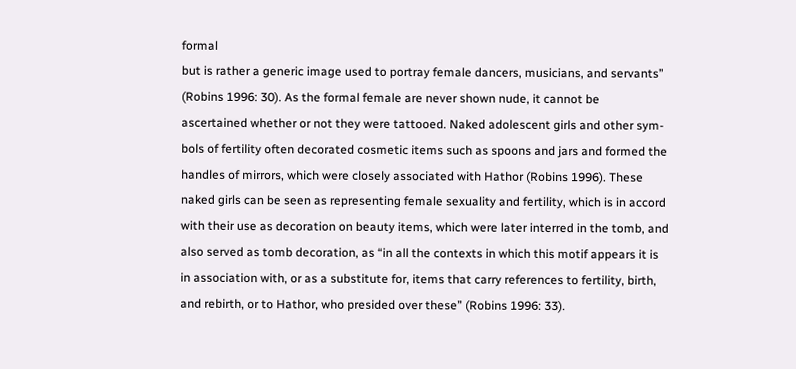formal
but is rather a generic image used to portray female dancers, musicians, and servants”
(Robins 1996: 30). As the formal female are never shown nude, it cannot be
ascertained whether or not they were tattooed. Naked adolescent girls and other sym-
bols of fertility often decorated cosmetic items such as spoons and jars and formed the
handles of mirrors, which were closely associated with Hathor (Robins 1996). These
naked girls can be seen as representing female sexuality and fertility, which is in accord
with their use as decoration on beauty items, which were later interred in the tomb, and
also served as tomb decoration, as “in all the contexts in which this motif appears it is
in association with, or as a substitute for, items that carry references to fertility, birth,
and rebirth, or to Hathor, who presided over these” (Robins 1996: 33).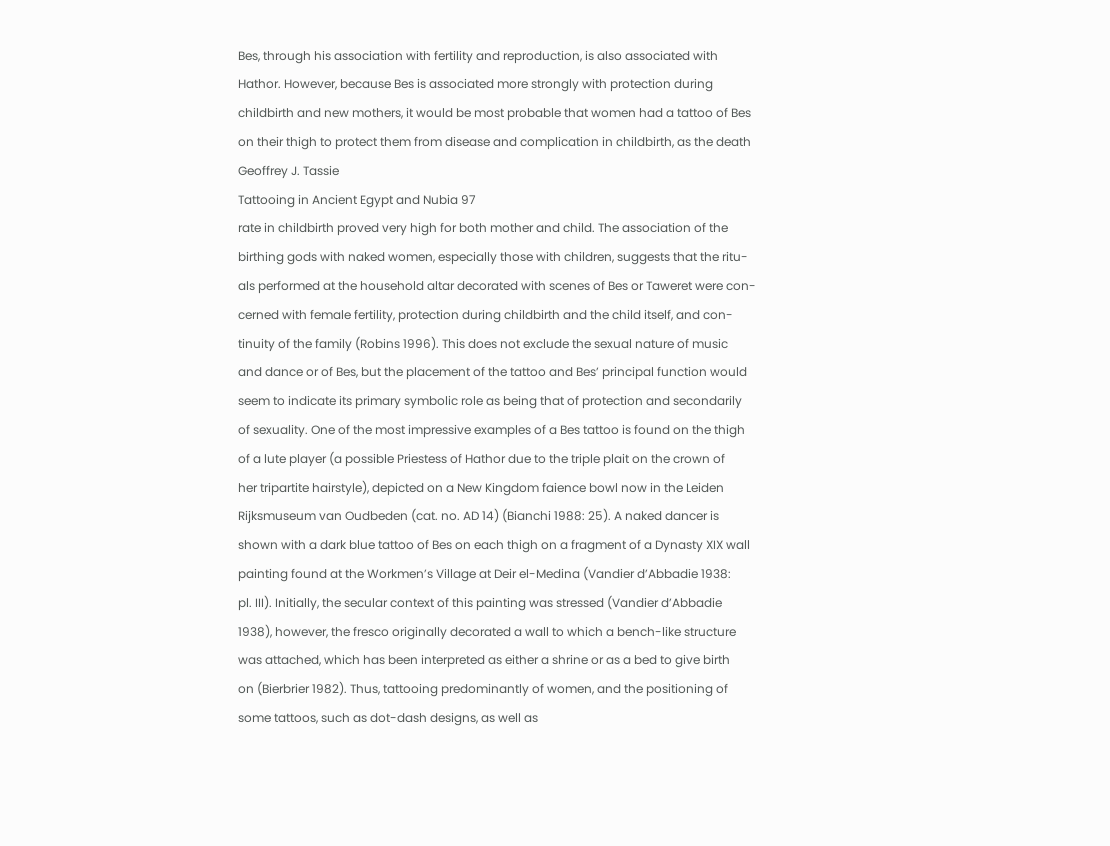Bes, through his association with fertility and reproduction, is also associated with
Hathor. However, because Bes is associated more strongly with protection during
childbirth and new mothers, it would be most probable that women had a tattoo of Bes
on their thigh to protect them from disease and complication in childbirth, as the death
Geoffrey J. Tassie
Tattooing in Ancient Egypt and Nubia 97
rate in childbirth proved very high for both mother and child. The association of the
birthing gods with naked women, especially those with children, suggests that the ritu-
als performed at the household altar decorated with scenes of Bes or Taweret were con-
cerned with female fertility, protection during childbirth and the child itself, and con-
tinuity of the family (Robins 1996). This does not exclude the sexual nature of music
and dance or of Bes, but the placement of the tattoo and Bes’ principal function would
seem to indicate its primary symbolic role as being that of protection and secondarily
of sexuality. One of the most impressive examples of a Bes tattoo is found on the thigh
of a lute player (a possible Priestess of Hathor due to the triple plait on the crown of
her tripartite hairstyle), depicted on a New Kingdom faience bowl now in the Leiden
Rijksmuseum van Oudbeden (cat. no. AD 14) (Bianchi 1988: 25). A naked dancer is
shown with a dark blue tattoo of Bes on each thigh on a fragment of a Dynasty XIX wall
painting found at the Workmen’s Village at Deir el-Medina (Vandier d’Abbadie 1938:
pl. III). Initially, the secular context of this painting was stressed (Vandier d’Abbadie
1938), however, the fresco originally decorated a wall to which a bench-like structure
was attached, which has been interpreted as either a shrine or as a bed to give birth
on (Bierbrier 1982). Thus, tattooing predominantly of women, and the positioning of
some tattoos, such as dot-dash designs, as well as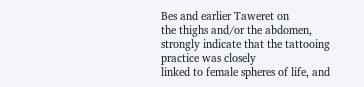Bes and earlier Taweret on
the thighs and/or the abdomen, strongly indicate that the tattooing practice was closely
linked to female spheres of life, and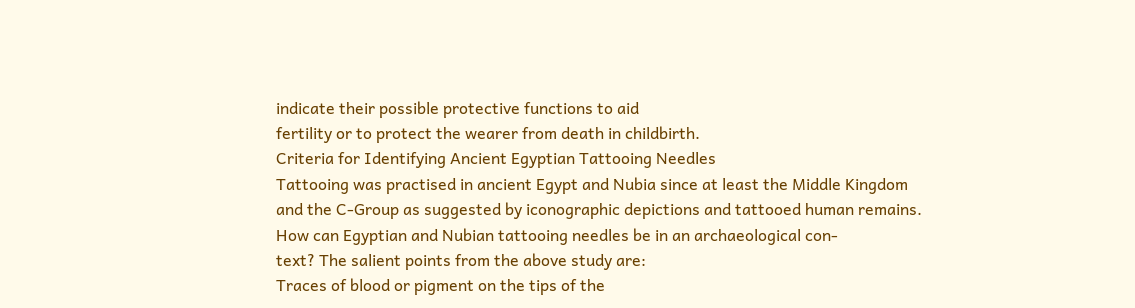indicate their possible protective functions to aid
fertility or to protect the wearer from death in childbirth.
Criteria for Identifying Ancient Egyptian Tattooing Needles
Tattooing was practised in ancient Egypt and Nubia since at least the Middle Kingdom
and the C-Group as suggested by iconographic depictions and tattooed human remains.
How can Egyptian and Nubian tattooing needles be in an archaeological con-
text? The salient points from the above study are:
Traces of blood or pigment on the tips of the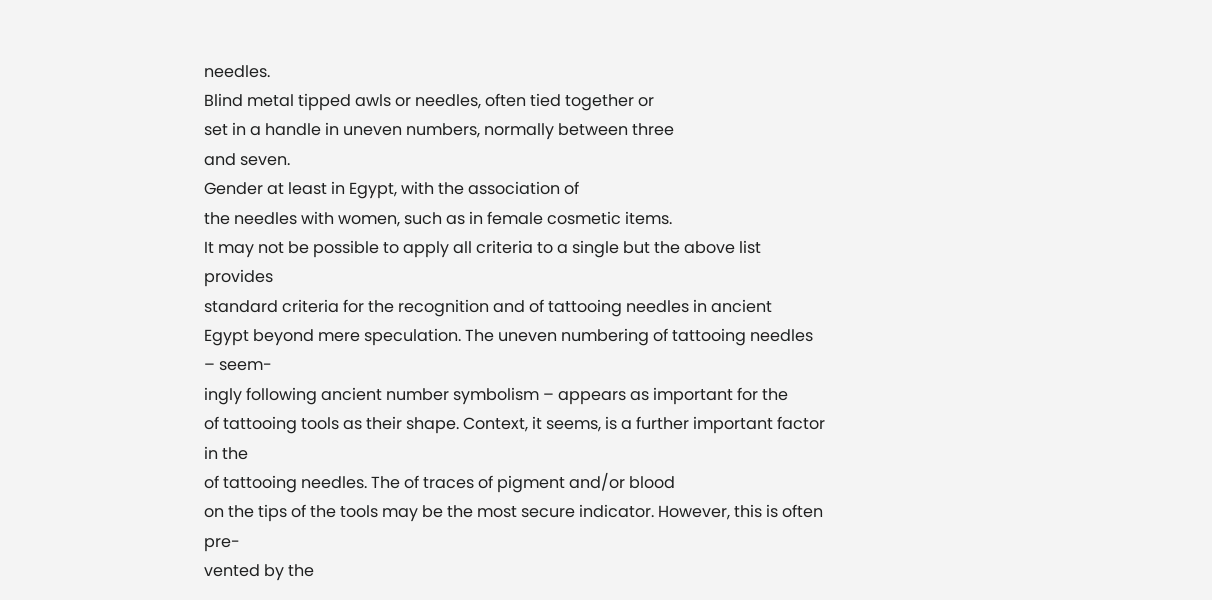needles.
Blind metal tipped awls or needles, often tied together or
set in a handle in uneven numbers, normally between three
and seven.
Gender at least in Egypt, with the association of
the needles with women, such as in female cosmetic items.
It may not be possible to apply all criteria to a single but the above list provides
standard criteria for the recognition and of tattooing needles in ancient
Egypt beyond mere speculation. The uneven numbering of tattooing needles – seem-
ingly following ancient number symbolism – appears as important for the
of tattooing tools as their shape. Context, it seems, is a further important factor in the
of tattooing needles. The of traces of pigment and/or blood
on the tips of the tools may be the most secure indicator. However, this is often pre-
vented by the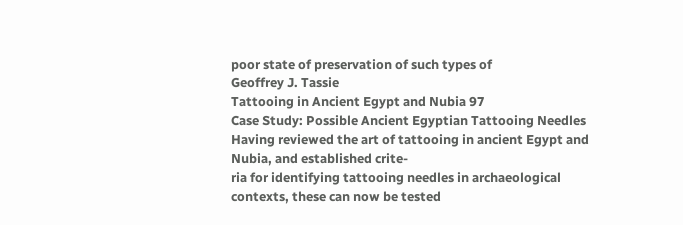poor state of preservation of such types of
Geoffrey J. Tassie
Tattooing in Ancient Egypt and Nubia 97
Case Study: Possible Ancient Egyptian Tattooing Needles
Having reviewed the art of tattooing in ancient Egypt and Nubia, and established crite-
ria for identifying tattooing needles in archaeological contexts, these can now be tested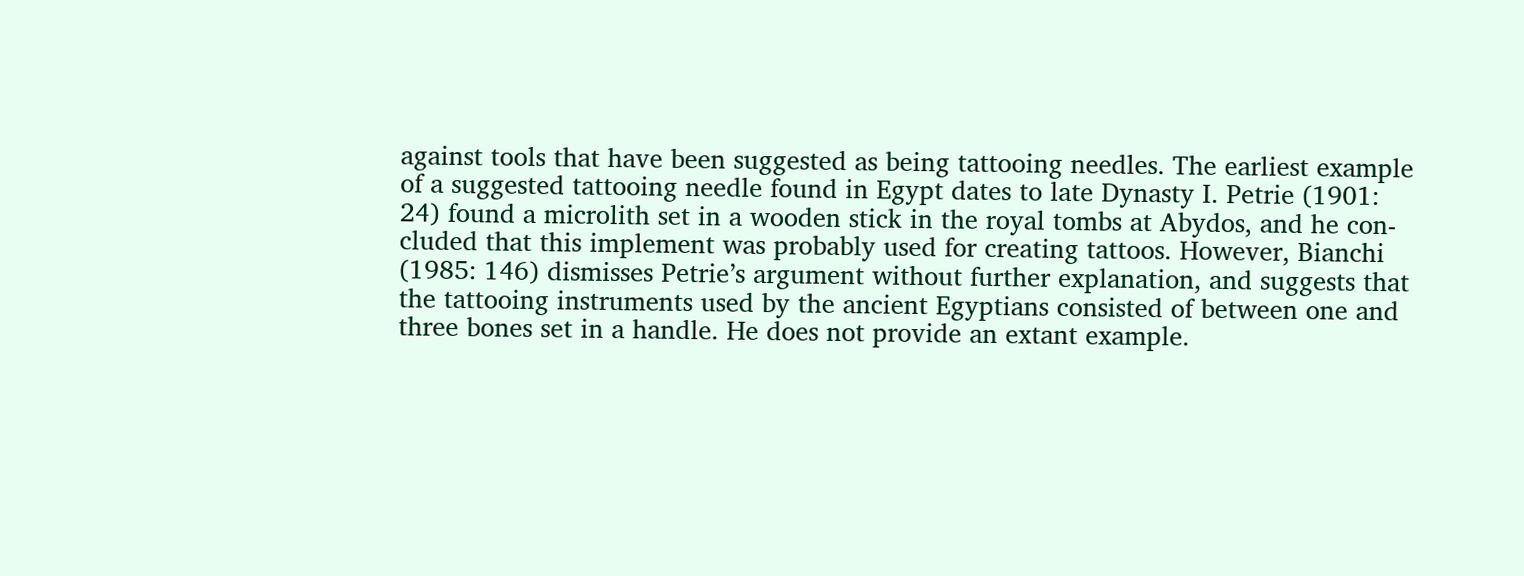against tools that have been suggested as being tattooing needles. The earliest example
of a suggested tattooing needle found in Egypt dates to late Dynasty I. Petrie (1901:
24) found a microlith set in a wooden stick in the royal tombs at Abydos, and he con-
cluded that this implement was probably used for creating tattoos. However, Bianchi
(1985: 146) dismisses Petrie’s argument without further explanation, and suggests that
the tattooing instruments used by the ancient Egyptians consisted of between one and
three bones set in a handle. He does not provide an extant example.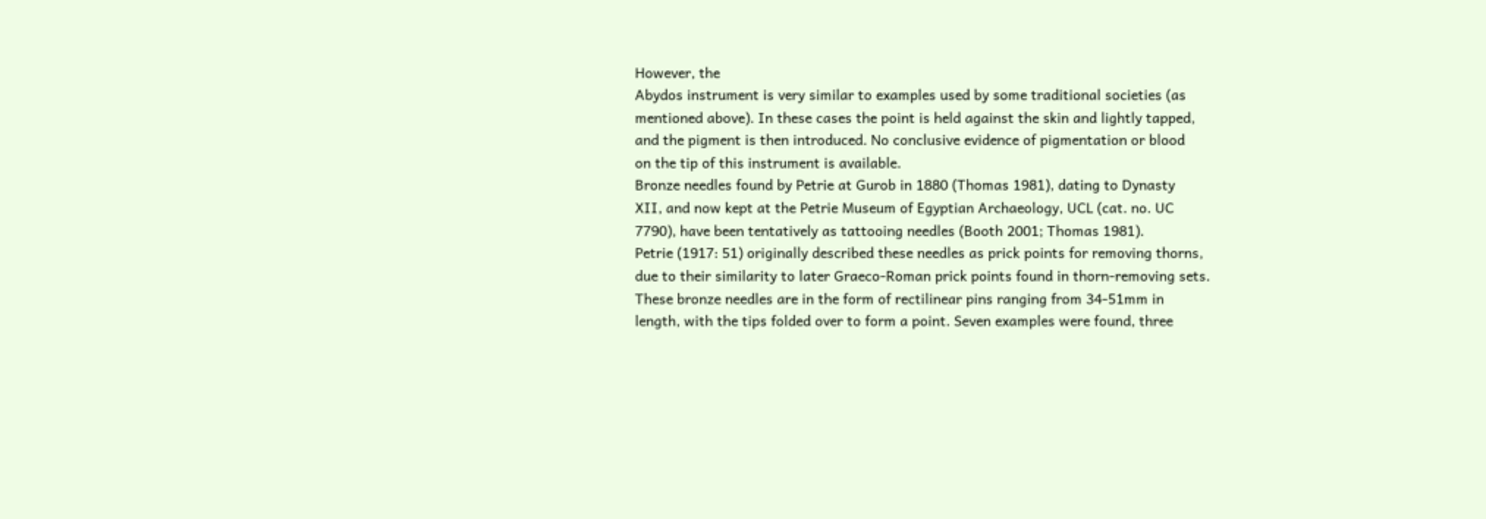However, the
Abydos instrument is very similar to examples used by some traditional societies (as
mentioned above). In these cases the point is held against the skin and lightly tapped,
and the pigment is then introduced. No conclusive evidence of pigmentation or blood
on the tip of this instrument is available.
Bronze needles found by Petrie at Gurob in 1880 (Thomas 1981), dating to Dynasty
XII, and now kept at the Petrie Museum of Egyptian Archaeology, UCL (cat. no. UC
7790), have been tentatively as tattooing needles (Booth 2001; Thomas 1981).
Petrie (1917: 51) originally described these needles as prick points for removing thorns,
due to their similarity to later Graeco-Roman prick points found in thorn-removing sets.
These bronze needles are in the form of rectilinear pins ranging from 34-51mm in
length, with the tips folded over to form a point. Seven examples were found, three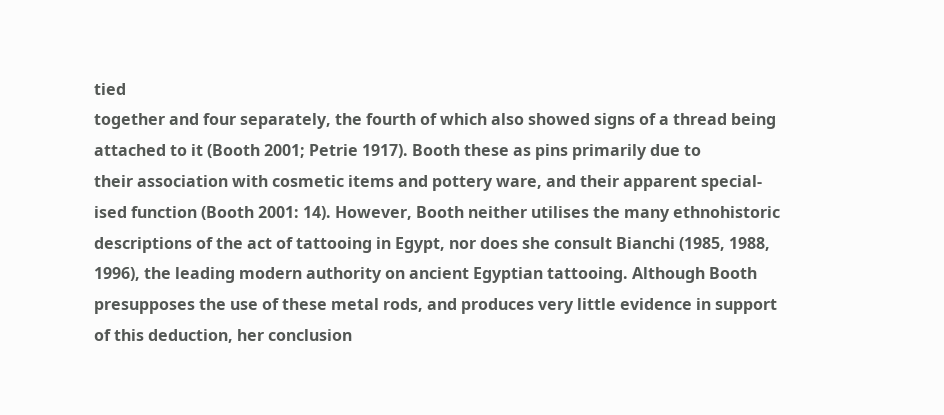tied
together and four separately, the fourth of which also showed signs of a thread being
attached to it (Booth 2001; Petrie 1917). Booth these as pins primarily due to
their association with cosmetic items and pottery ware, and their apparent special-
ised function (Booth 2001: 14). However, Booth neither utilises the many ethnohistoric
descriptions of the act of tattooing in Egypt, nor does she consult Bianchi (1985, 1988,
1996), the leading modern authority on ancient Egyptian tattooing. Although Booth
presupposes the use of these metal rods, and produces very little evidence in support
of this deduction, her conclusion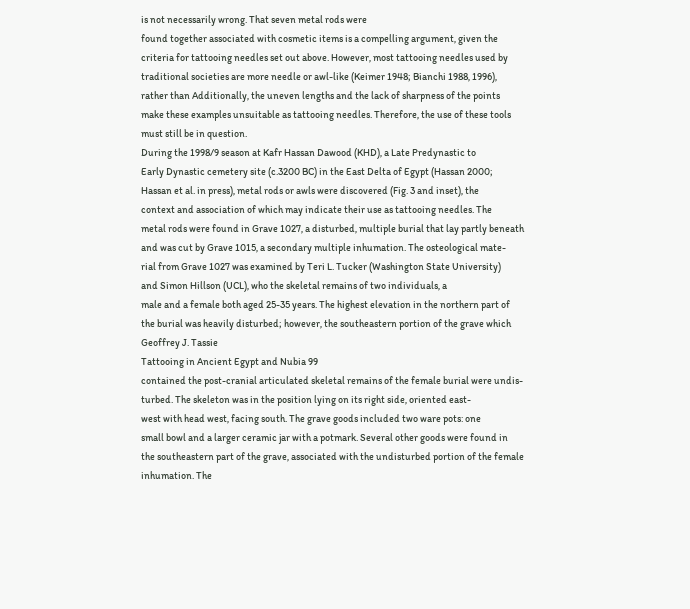is not necessarily wrong. That seven metal rods were
found together associated with cosmetic items is a compelling argument, given the
criteria for tattooing needles set out above. However, most tattooing needles used by
traditional societies are more needle or awl-like (Keimer 1948; Bianchi 1988, 1996),
rather than Additionally, the uneven lengths and the lack of sharpness of the points
make these examples unsuitable as tattooing needles. Therefore, the use of these tools
must still be in question.
During the 1998/9 season at Kafr Hassan Dawood (KHD), a Late Predynastic to
Early Dynastic cemetery site (c.3200 BC) in the East Delta of Egypt (Hassan 2000;
Hassan et al. in press), metal rods or awls were discovered (Fig. 3 and inset), the
context and association of which may indicate their use as tattooing needles. The
metal rods were found in Grave 1027, a disturbed, multiple burial that lay partly beneath
and was cut by Grave 1015, a secondary multiple inhumation. The osteological mate-
rial from Grave 1027 was examined by Teri L. Tucker (Washington State University)
and Simon Hillson (UCL), who the skeletal remains of two individuals, a
male and a female both aged 25-35 years. The highest elevation in the northern part of
the burial was heavily disturbed; however, the southeastern portion of the grave which
Geoffrey J. Tassie
Tattooing in Ancient Egypt and Nubia 99
contained the post-cranial articulated skeletal remains of the female burial were undis-
turbed. The skeleton was in the position lying on its right side, oriented east-
west with head west, facing south. The grave goods included two ware pots: one
small bowl and a larger ceramic jar with a potmark. Several other goods were found in
the southeastern part of the grave, associated with the undisturbed portion of the female
inhumation. The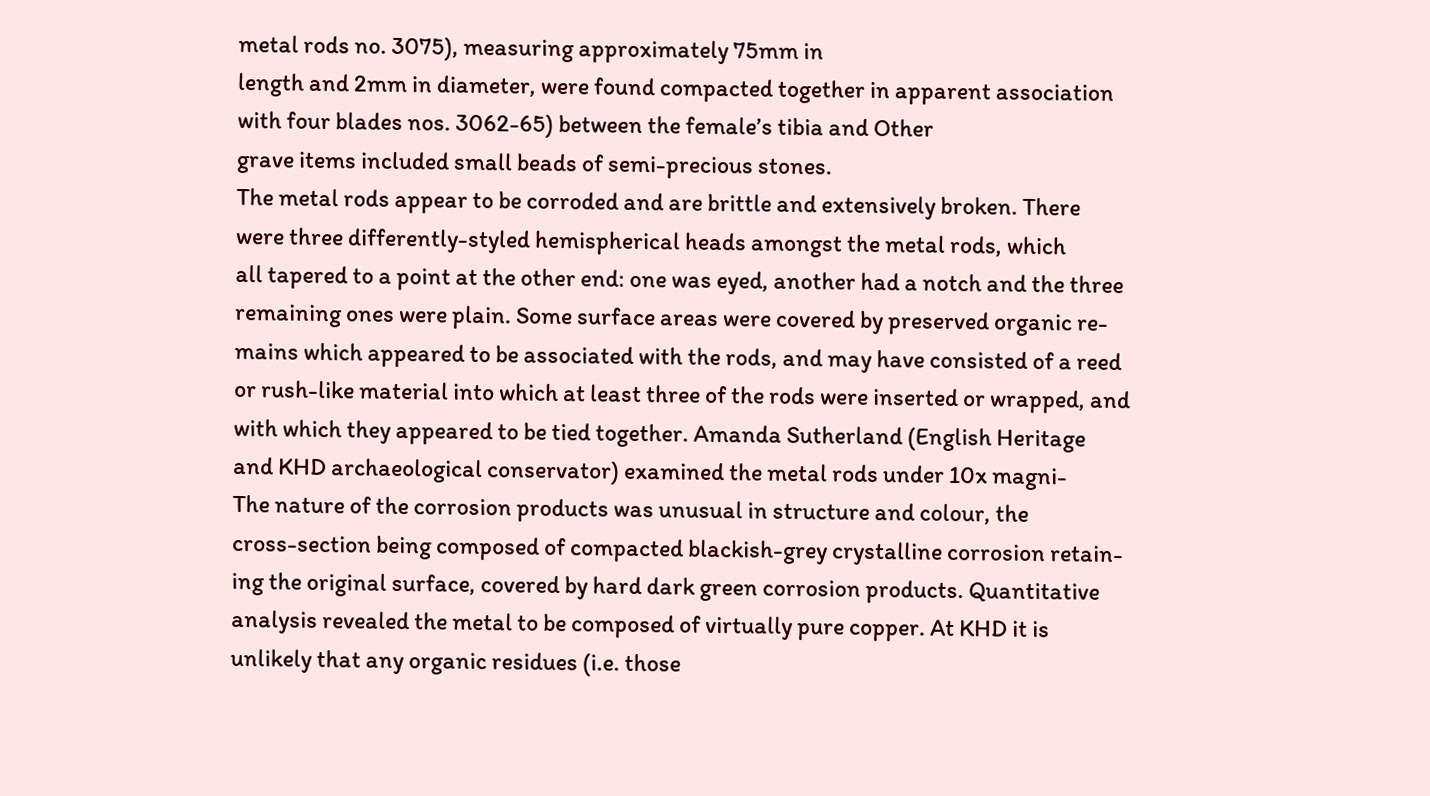metal rods no. 3075), measuring approximately 75mm in
length and 2mm in diameter, were found compacted together in apparent association
with four blades nos. 3062-65) between the female’s tibia and Other
grave items included small beads of semi-precious stones.
The metal rods appear to be corroded and are brittle and extensively broken. There
were three differently-styled hemispherical heads amongst the metal rods, which
all tapered to a point at the other end: one was eyed, another had a notch and the three
remaining ones were plain. Some surface areas were covered by preserved organic re-
mains which appeared to be associated with the rods, and may have consisted of a reed
or rush-like material into which at least three of the rods were inserted or wrapped, and
with which they appeared to be tied together. Amanda Sutherland (English Heritage
and KHD archaeological conservator) examined the metal rods under 10x magni-
The nature of the corrosion products was unusual in structure and colour, the
cross-section being composed of compacted blackish-grey crystalline corrosion retain-
ing the original surface, covered by hard dark green corrosion products. Quantitative
analysis revealed the metal to be composed of virtually pure copper. At KHD it is
unlikely that any organic residues (i.e. those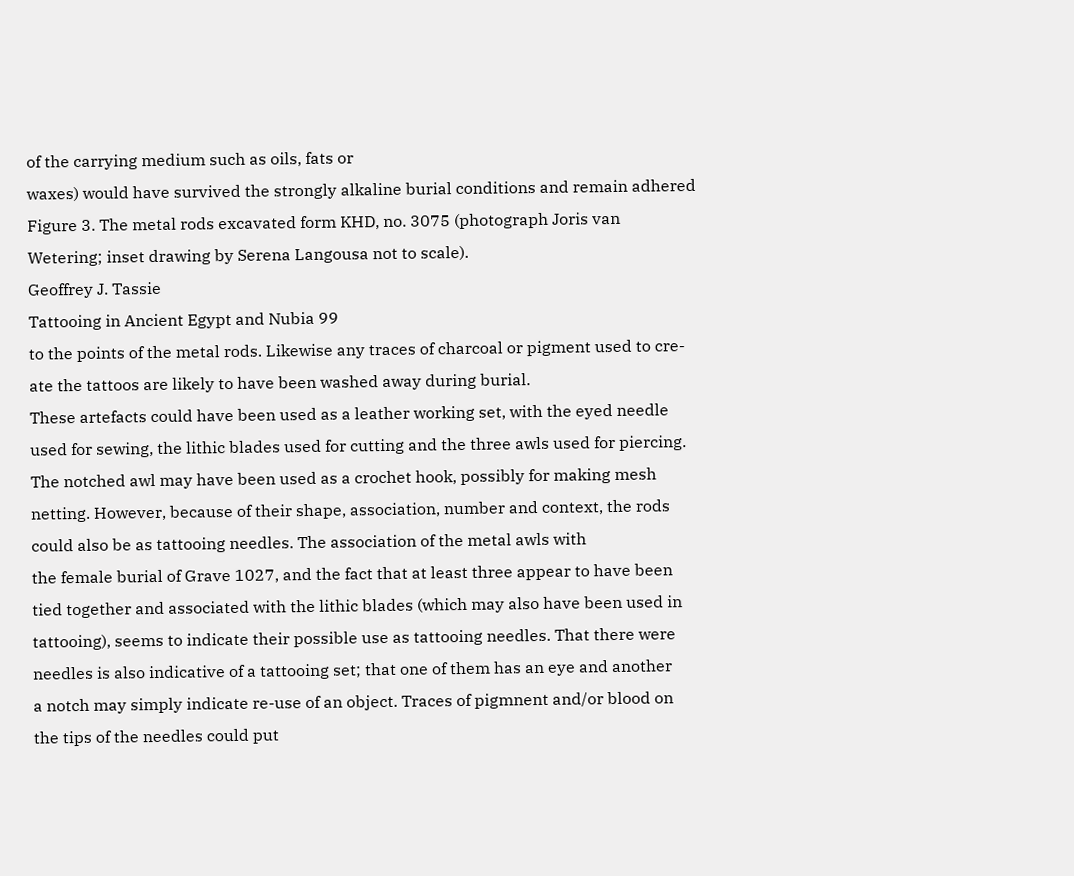of the carrying medium such as oils, fats or
waxes) would have survived the strongly alkaline burial conditions and remain adhered
Figure 3. The metal rods excavated form KHD, no. 3075 (photograph Joris van
Wetering; inset drawing by Serena Langousa not to scale).
Geoffrey J. Tassie
Tattooing in Ancient Egypt and Nubia 99
to the points of the metal rods. Likewise any traces of charcoal or pigment used to cre-
ate the tattoos are likely to have been washed away during burial.
These artefacts could have been used as a leather working set, with the eyed needle
used for sewing, the lithic blades used for cutting and the three awls used for piercing.
The notched awl may have been used as a crochet hook, possibly for making mesh
netting. However, because of their shape, association, number and context, the rods
could also be as tattooing needles. The association of the metal awls with
the female burial of Grave 1027, and the fact that at least three appear to have been
tied together and associated with the lithic blades (which may also have been used in
tattooing), seems to indicate their possible use as tattooing needles. That there were
needles is also indicative of a tattooing set; that one of them has an eye and another
a notch may simply indicate re-use of an object. Traces of pigmnent and/or blood on
the tips of the needles could put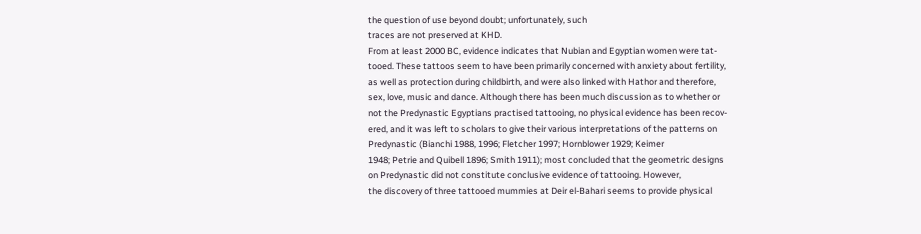the question of use beyond doubt; unfortunately, such
traces are not preserved at KHD.
From at least 2000 BC, evidence indicates that Nubian and Egyptian women were tat-
tooed. These tattoos seem to have been primarily concerned with anxiety about fertility,
as well as protection during childbirth, and were also linked with Hathor and therefore,
sex, love, music and dance. Although there has been much discussion as to whether or
not the Predynastic Egyptians practised tattooing, no physical evidence has been recov-
ered, and it was left to scholars to give their various interpretations of the patterns on
Predynastic (Bianchi 1988, 1996; Fletcher 1997; Hornblower 1929; Keimer
1948; Petrie and Quibell 1896; Smith 1911); most concluded that the geometric designs
on Predynastic did not constitute conclusive evidence of tattooing. However,
the discovery of three tattooed mummies at Deir el-Bahari seems to provide physical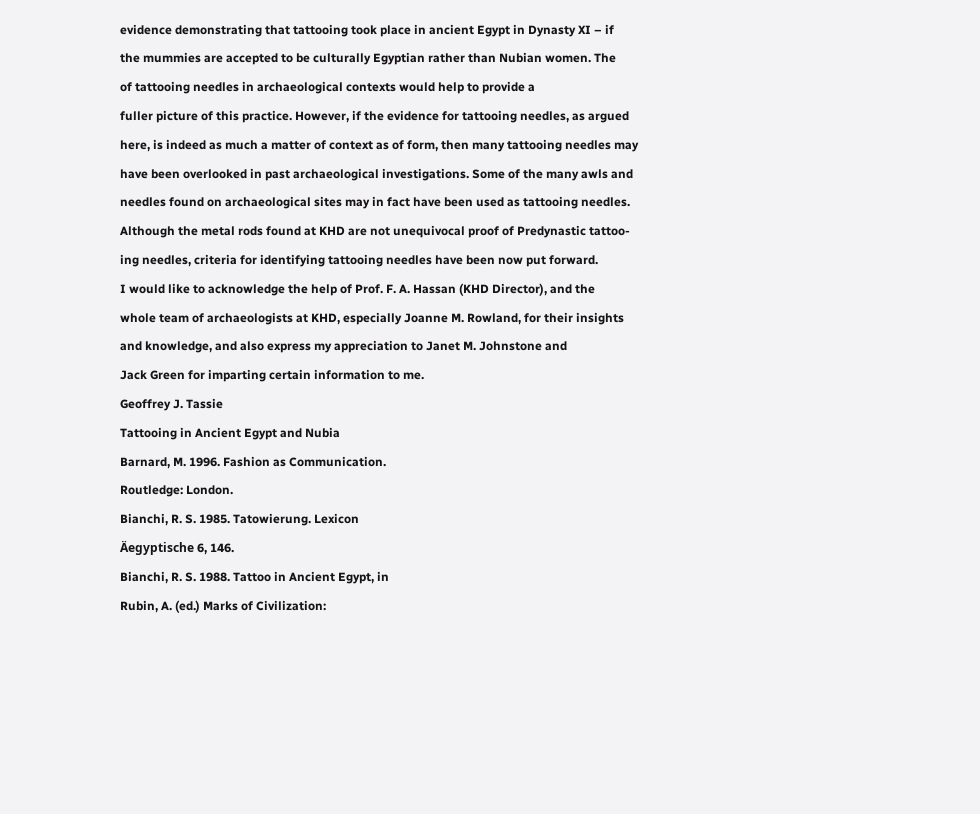evidence demonstrating that tattooing took place in ancient Egypt in Dynasty XI – if
the mummies are accepted to be culturally Egyptian rather than Nubian women. The
of tattooing needles in archaeological contexts would help to provide a
fuller picture of this practice. However, if the evidence for tattooing needles, as argued
here, is indeed as much a matter of context as of form, then many tattooing needles may
have been overlooked in past archaeological investigations. Some of the many awls and
needles found on archaeological sites may in fact have been used as tattooing needles.
Although the metal rods found at KHD are not unequivocal proof of Predynastic tattoo-
ing needles, criteria for identifying tattooing needles have been now put forward.
I would like to acknowledge the help of Prof. F. A. Hassan (KHD Director), and the
whole team of archaeologists at KHD, especially Joanne M. Rowland, for their insights
and knowledge, and also express my appreciation to Janet M. Johnstone and
Jack Green for imparting certain information to me.
Geoffrey J. Tassie
Tattooing in Ancient Egypt and Nubia
Barnard, M. 1996. Fashion as Communication.
Routledge: London.
Bianchi, R. S. 1985. Tatowierung. Lexicon
Äegyptische 6, 146.
Bianchi, R. S. 1988. Tattoo in Ancient Egypt, in
Rubin, A. (ed.) Marks of Civilization: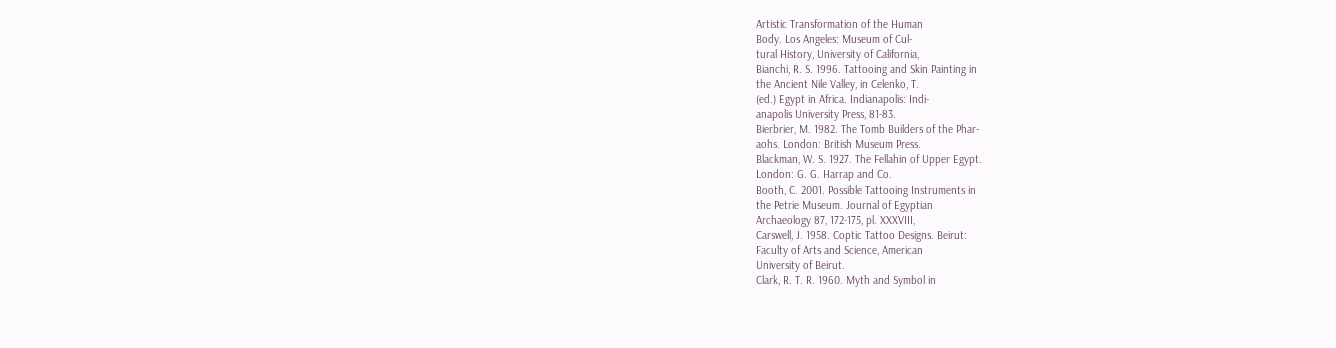Artistic Transformation of the Human
Body. Los Angeles: Museum of Cul-
tural History, University of California,
Bianchi, R. S. 1996. Tattooing and Skin Painting in
the Ancient Nile Valley, in Celenko, T.
(ed.) Egypt in Africa. Indianapolis: Indi-
anapolis University Press, 81-83.
Bierbrier, M. 1982. The Tomb Builders of the Phar-
aohs. London: British Museum Press.
Blackman, W. S. 1927. The Fellahin of Upper Egypt.
London: G. G. Harrap and Co.
Booth, C. 2001. Possible Tattooing Instruments in
the Petrie Museum. Journal of Egyptian
Archaeology 87, 172-175, pl. XXXVIII,
Carswell, J. 1958. Coptic Tattoo Designs. Beirut:
Faculty of Arts and Science, American
University of Beirut.
Clark, R. T. R. 1960. Myth and Symbol in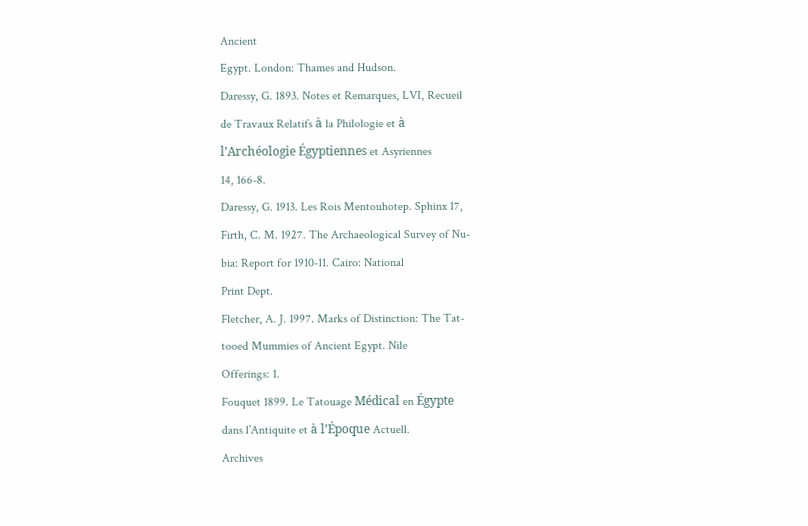Ancient
Egypt. London: Thames and Hudson.
Daressy, G. 1893. Notes et Remarques, LVI, Recueil
de Travaux Relatifs à la Philologie et à
l’Archéologie Égyptiennes et Asyriennes
14, 166-8.
Daressy, G. 1913. Les Rois Mentouhotep. Sphinx 17,
Firth, C. M. 1927. The Archaeological Survey of Nu-
bia: Report for 1910-11. Cairo: National
Print Dept.
Fletcher, A. J. 1997. Marks of Distinction: The Tat-
tooed Mummies of Ancient Egypt. Nile
Offerings: 1.
Fouquet 1899. Le Tatouage Médical en Égypte
dans l’Antiquite et à l’Époque Actuell.
Archives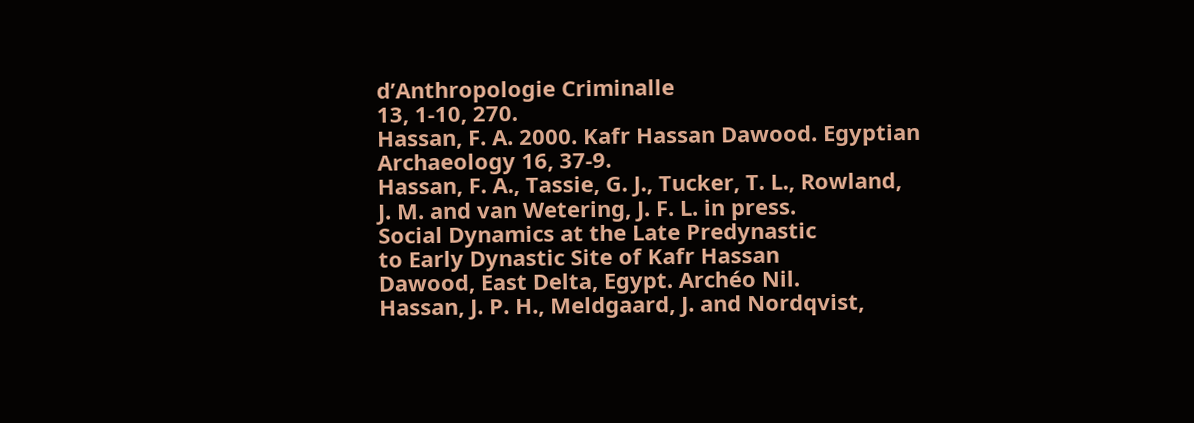d’Anthropologie Criminalle
13, 1-10, 270.
Hassan, F. A. 2000. Kafr Hassan Dawood. Egyptian
Archaeology 16, 37-9.
Hassan, F. A., Tassie, G. J., Tucker, T. L., Rowland,
J. M. and van Wetering, J. F. L. in press.
Social Dynamics at the Late Predynastic
to Early Dynastic Site of Kafr Hassan
Dawood, East Delta, Egypt. Archéo Nil.
Hassan, J. P. H., Meldgaard, J. and Nordqvist,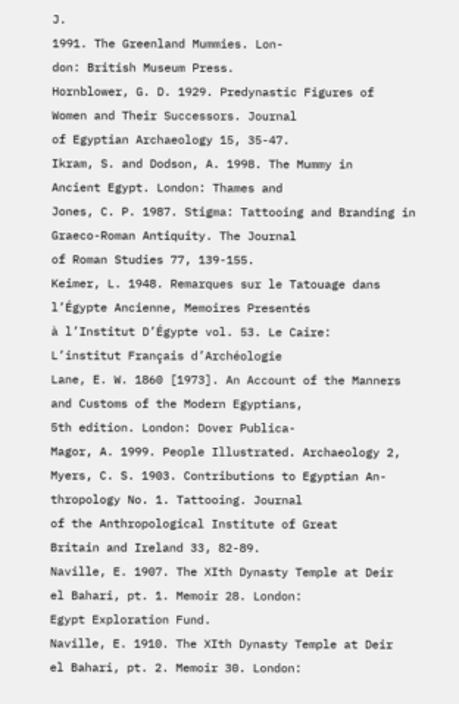J.
1991. The Greenland Mummies. Lon-
don: British Museum Press.
Hornblower, G. D. 1929. Predynastic Figures of
Women and Their Successors. Journal
of Egyptian Archaeology 15, 35-47.
Ikram, S. and Dodson, A. 1998. The Mummy in
Ancient Egypt. London: Thames and
Jones, C. P. 1987. Stigma: Tattooing and Branding in
Graeco-Roman Antiquity. The Journal
of Roman Studies 77, 139-155.
Keimer, L. 1948. Remarques sur le Tatouage dans
l’Égypte Ancienne, Memoires Presentés
à l’Institut D’Égypte vol. 53. Le Caire:
L’institut Français d’Archéologie
Lane, E. W. 1860 [1973]. An Account of the Manners
and Customs of the Modern Egyptians,
5th edition. London: Dover Publica-
Magor, A. 1999. People Illustrated. Archaeology 2,
Myers, C. S. 1903. Contributions to Egyptian An-
thropology No. 1. Tattooing. Journal
of the Anthropological Institute of Great
Britain and Ireland 33, 82-89.
Naville, E. 1907. The XIth Dynasty Temple at Deir
el Bahari, pt. 1. Memoir 28. London:
Egypt Exploration Fund.
Naville, E. 1910. The XIth Dynasty Temple at Deir
el Bahari, pt. 2. Memoir 30. London: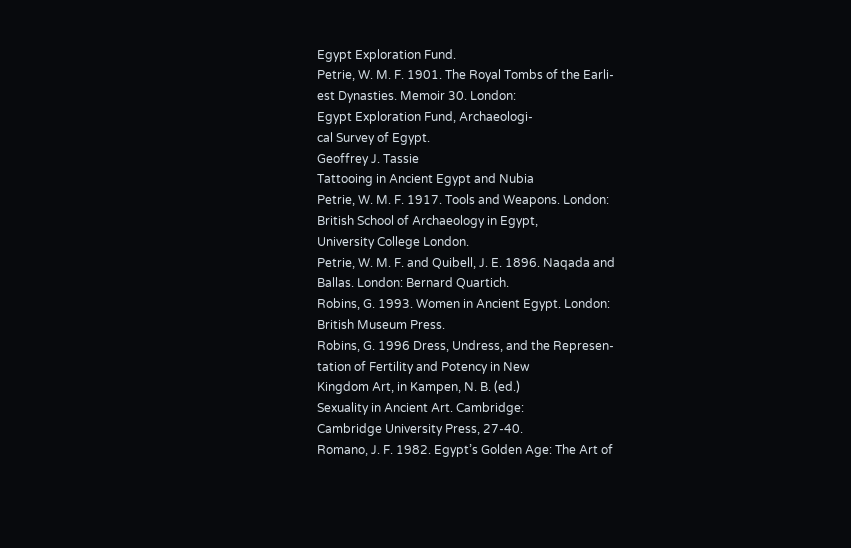Egypt Exploration Fund.
Petrie, W. M. F. 1901. The Royal Tombs of the Earli-
est Dynasties. Memoir 30. London:
Egypt Exploration Fund, Archaeologi-
cal Survey of Egypt.
Geoffrey J. Tassie
Tattooing in Ancient Egypt and Nubia
Petrie, W. M. F. 1917. Tools and Weapons. London:
British School of Archaeology in Egypt,
University College London.
Petrie, W. M. F. and Quibell, J. E. 1896. Naqada and
Ballas. London: Bernard Quartich.
Robins, G. 1993. Women in Ancient Egypt. London:
British Museum Press.
Robins, G. 1996 Dress, Undress, and the Represen-
tation of Fertility and Potency in New
Kingdom Art, in Kampen, N. B. (ed.)
Sexuality in Ancient Art. Cambridge:
Cambridge University Press, 27-40.
Romano, J. F. 1982. Egypt’s Golden Age: The Art of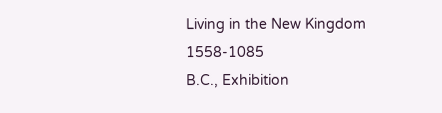Living in the New Kingdom 1558-1085
B.C., Exhibition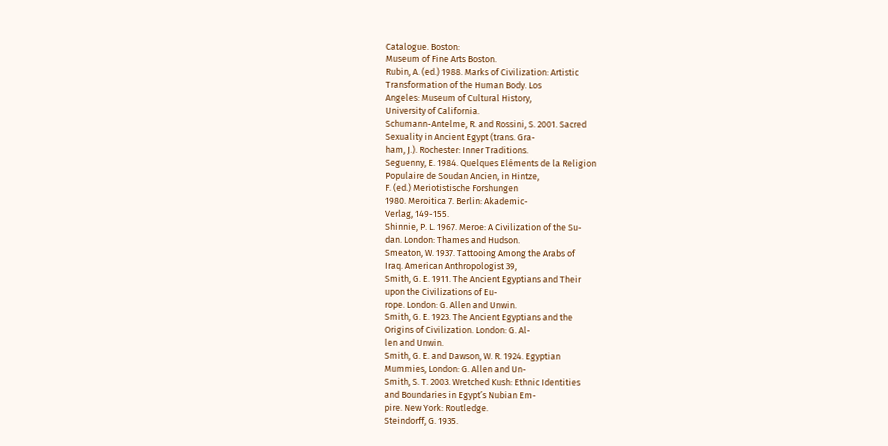Catalogue. Boston:
Museum of Fine Arts Boston.
Rubin, A. (ed.) 1988. Marks of Civilization: Artistic
Transformation of the Human Body. Los
Angeles: Museum of Cultural History,
University of California.
Schumann-Antelme, R. and Rossini, S. 2001. Sacred
Sexuality in Ancient Egypt (trans. Gra-
ham, J.). Rochester: Inner Traditions.
Seguenny, E. 1984. Quelques Eléments de la Religion
Populaire de Soudan Ancien, in Hintze,
F. (ed.) Meriotistische Forshungen
1980. Meroitica 7. Berlin: Akademic-
Verlag, 149-155.
Shinnie, P. L. 1967. Meroe: A Civilization of the Su-
dan. London: Thames and Hudson.
Smeaton, W. 1937. Tattooing Among the Arabs of
Iraq. American Anthropologist 39,
Smith, G. E. 1911. The Ancient Egyptians and Their
upon the Civilizations of Eu-
rope. London: G. Allen and Unwin.
Smith, G. E. 1923. The Ancient Egyptians and the
Origins of Civilization. London: G. Al-
len and Unwin.
Smith, G. E. and Dawson, W. R. 1924. Egyptian
Mummies, London: G. Allen and Un-
Smith, S. T. 2003. Wretched Kush: Ethnic Identities
and Boundaries in Egypt’s Nubian Em-
pire. New York: Routledge.
Steindorff, G. 1935.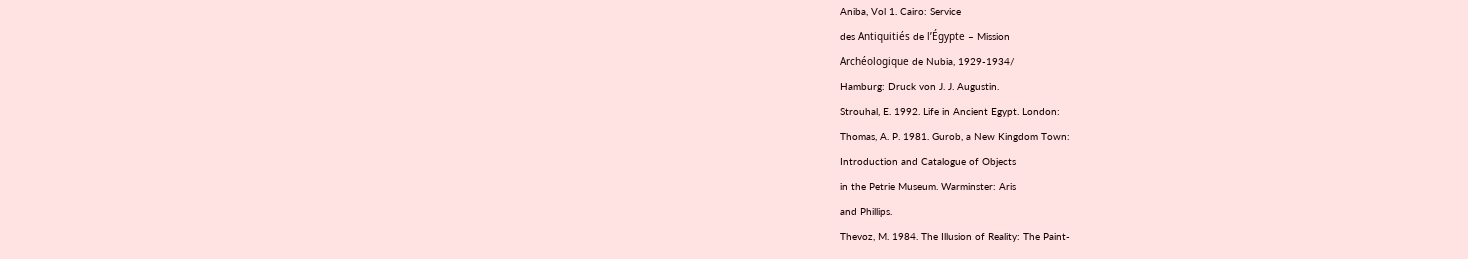Aniba, Vol 1. Cairo: Service
des Antiquitiés de l’Égypte – Mission
Archéologique de Nubia, 1929-1934/
Hamburg: Druck von J. J. Augustin.
Strouhal, E. 1992. Life in Ancient Egypt. London:
Thomas, A. P. 1981. Gurob, a New Kingdom Town:
Introduction and Catalogue of Objects
in the Petrie Museum. Warminster: Aris
and Phillips.
Thevoz, M. 1984. The Illusion of Reality: The Paint-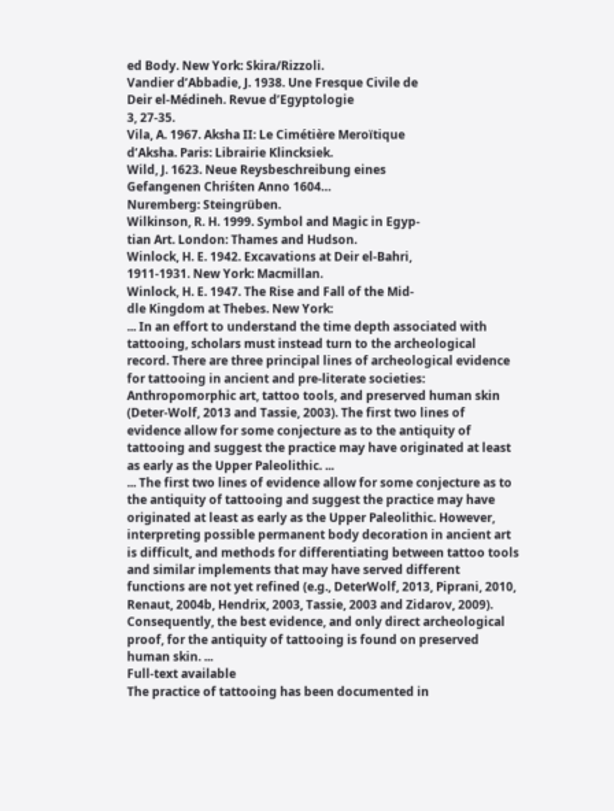ed Body. New York: Skira/Rizzoli.
Vandier d’Abbadie, J. 1938. Une Fresque Civile de
Deir el-Médineh. Revue d’Egyptologie
3, 27-35.
Vila, A. 1967. Aksha II: Le Cimétière Meroïtique
d’Aksha. Paris: Librairie Klincksiek.
Wild, J. 1623. Neue Reysbeschreibung eines
Gefangenen Chriśten Anno 1604…
Nuremberg: Steingrüben.
Wilkinson, R. H. 1999. Symbol and Magic in Egyp-
tian Art. London: Thames and Hudson.
Winlock, H. E. 1942. Excavations at Deir el-Bahri,
1911-1931. New York: Macmillan.
Winlock, H. E. 1947. The Rise and Fall of the Mid-
dle Kingdom at Thebes. New York:
... In an effort to understand the time depth associated with tattooing, scholars must instead turn to the archeological record. There are three principal lines of archeological evidence for tattooing in ancient and pre-literate societies: Anthropomorphic art, tattoo tools, and preserved human skin (Deter-Wolf, 2013 and Tassie, 2003). The first two lines of evidence allow for some conjecture as to the antiquity of tattooing and suggest the practice may have originated at least as early as the Upper Paleolithic. ...
... The first two lines of evidence allow for some conjecture as to the antiquity of tattooing and suggest the practice may have originated at least as early as the Upper Paleolithic. However, interpreting possible permanent body decoration in ancient art is difficult, and methods for differentiating between tattoo tools and similar implements that may have served different functions are not yet refined (e.g., DeterWolf, 2013, Piprani, 2010, Renaut, 2004b, Hendrix, 2003, Tassie, 2003 and Zidarov, 2009). Consequently, the best evidence, and only direct archeological proof, for the antiquity of tattooing is found on preserved human skin. ...
Full-text available
The practice of tattooing has been documented in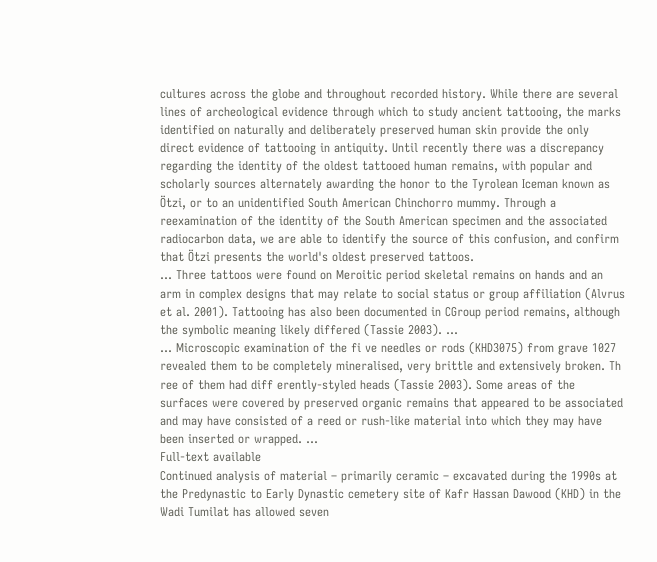cultures across the globe and throughout recorded history. While there are several lines of archeological evidence through which to study ancient tattooing, the marks identified on naturally and deliberately preserved human skin provide the only direct evidence of tattooing in antiquity. Until recently there was a discrepancy regarding the identity of the oldest tattooed human remains, with popular and scholarly sources alternately awarding the honor to the Tyrolean Iceman known as Ötzi, or to an unidentified South American Chinchorro mummy. Through a reexamination of the identity of the South American specimen and the associated radiocarbon data, we are able to identify the source of this confusion, and confirm that Ötzi presents the world's oldest preserved tattoos.
... Three tattoos were found on Meroitic period skeletal remains on hands and an arm in complex designs that may relate to social status or group affiliation (Alvrus et al. 2001). Tattooing has also been documented in CGroup period remains, although the symbolic meaning likely differed (Tassie 2003). ...
... Microscopic examination of the fi ve needles or rods (KHD3075) from grave 1027 revealed them to be completely mineralised, very brittle and extensively broken. Th ree of them had diff erently-styled heads (Tassie 2003). Some areas of the surfaces were covered by preserved organic remains that appeared to be associated and may have consisted of a reed or rush-like material into which they may have been inserted or wrapped. ...
Full-text available
Continued analysis of material – primarily ceramic – excavated during the 1990s at the Predynastic to Early Dynastic cemetery site of Kafr Hassan Dawood (KHD) in the Wadi Tumilat has allowed seven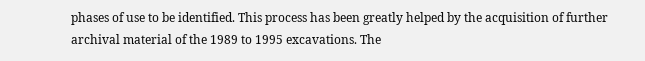phases of use to be identified. This process has been greatly helped by the acquisition of further archival material of the 1989 to 1995 excavations. The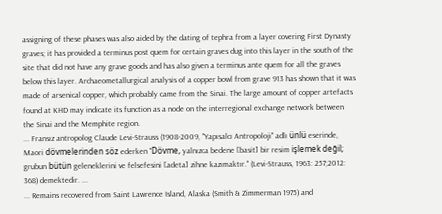assigning of these phases was also aided by the dating of tephra from a layer covering First Dynasty graves; it has provided a terminus post quem for certain graves dug into this layer in the south of the site that did not have any grave goods and has also given a terminus ante quem for all the graves below this layer. Archaeometallurgical analysis of a copper bowl from grave 913 has shown that it was made of arsenical copper, which probably came from the Sinai. The large amount of copper artefacts found at KHD may indicate its function as a node on the interregional exchange network between the Sinai and the Memphite region.
... Fransız antropolog Claude Levi-Strauss (1908-2009, "Yapısalcı Antropoloji" adlı ünlü eserinde, Maori dövmelerinden söz ederken "Dövme, yalnızca bedene [basit] bir resim işlemek değil; grubun bütün geleneklerini ve felsefesini [adeta] zihne kazımaktır." (Levi-Strauss, 1963: 257;2012: 368) demektedir. ...
... Remains recovered from Saint Lawrence Island, Alaska (Smith & Zimmerman 1975) and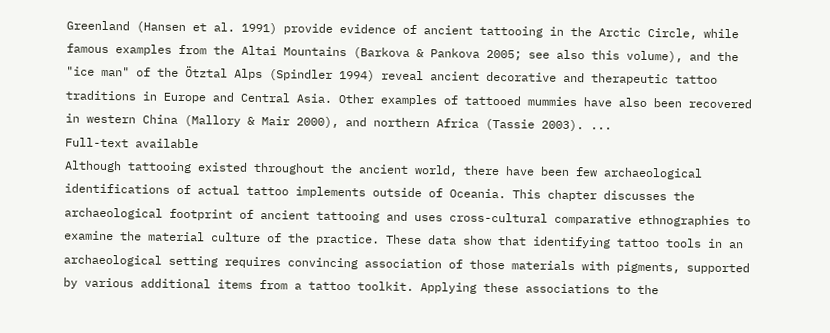Greenland (Hansen et al. 1991) provide evidence of ancient tattooing in the Arctic Circle, while famous examples from the Altai Mountains (Barkova & Pankova 2005; see also this volume), and the "ice man" of the Ötztal Alps (Spindler 1994) reveal ancient decorative and therapeutic tattoo traditions in Europe and Central Asia. Other examples of tattooed mummies have also been recovered in western China (Mallory & Mair 2000), and northern Africa (Tassie 2003). ...
Full-text available
Although tattooing existed throughout the ancient world, there have been few archaeological identifications of actual tattoo implements outside of Oceania. This chapter discusses the archaeological footprint of ancient tattooing and uses cross-cultural comparative ethnographies to examine the material culture of the practice. These data show that identifying tattoo tools in an archaeological setting requires convincing association of those materials with pigments, supported by various additional items from a tattoo toolkit. Applying these associations to the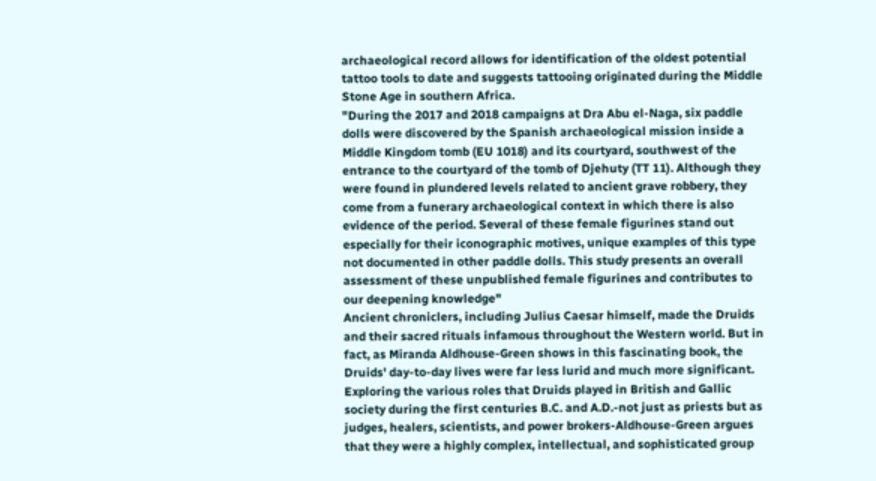archaeological record allows for identification of the oldest potential tattoo tools to date and suggests tattooing originated during the Middle Stone Age in southern Africa.
"During the 2017 and 2018 campaigns at Dra Abu el-Naga, six paddle dolls were discovered by the Spanish archaeological mission inside a Middle Kingdom tomb (EU 1018) and its courtyard, southwest of the entrance to the courtyard of the tomb of Djehuty (TT 11). Although they were found in plundered levels related to ancient grave robbery, they come from a funerary archaeological context in which there is also evidence of the period. Several of these female figurines stand out especially for their iconographic motives, unique examples of this type not documented in other paddle dolls. This study presents an overall assessment of these unpublished female figurines and contributes to our deepening knowledge"
Ancient chroniclers, including Julius Caesar himself, made the Druids and their sacred rituals infamous throughout the Western world. But in fact, as Miranda Aldhouse-Green shows in this fascinating book, the Druids' day-to-day lives were far less lurid and much more significant. Exploring the various roles that Druids played in British and Gallic society during the first centuries B.C. and A.D.-not just as priests but as judges, healers, scientists, and power brokers-Aldhouse-Green argues that they were a highly complex, intellectual, and sophisticated group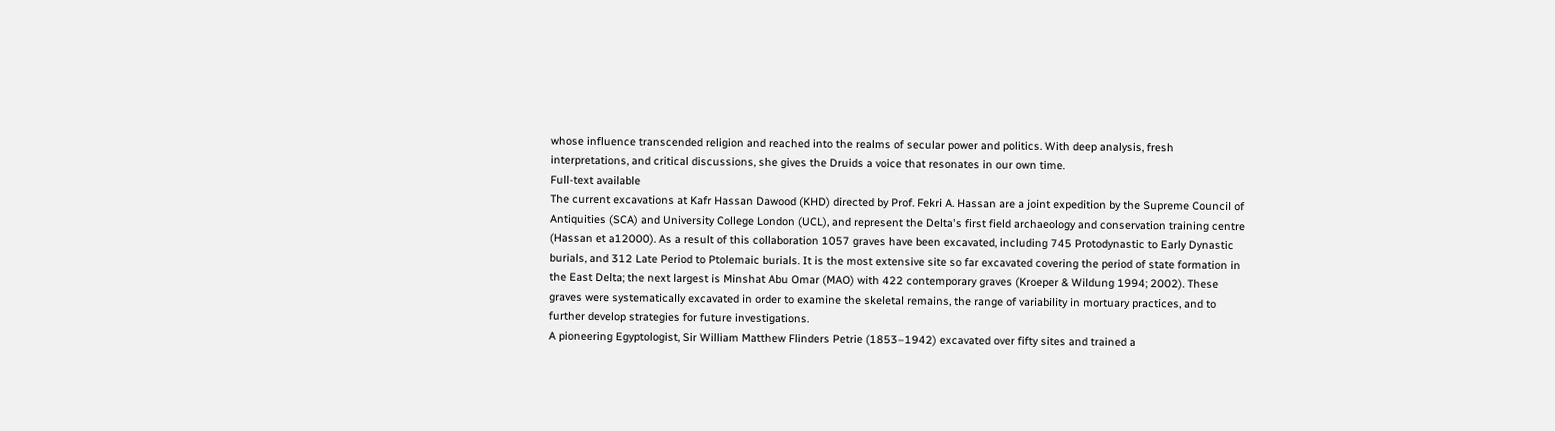whose influence transcended religion and reached into the realms of secular power and politics. With deep analysis, fresh interpretations, and critical discussions, she gives the Druids a voice that resonates in our own time.
Full-text available
The current excavations at Kafr Hassan Dawood (KHD) directed by Prof. Fekri A. Hassan are a joint expedition by the Supreme Council of Antiquities (SCA) and University College London (UCL), and represent the Delta's first field archaeology and conservation training centre (Hassan et a12000). As a result of this collaboration 1057 graves have been excavated, including 745 Protodynastic to Early Dynastic burials, and 312 Late Period to Ptolemaic burials. It is the most extensive site so far excavated covering the period of state formation in the East Delta; the next largest is Minshat Abu Omar (MAO) with 422 contemporary graves (Kroeper & Wildung 1994; 2002). These graves were systematically excavated in order to examine the skeletal remains, the range of variability in mortuary practices, and to further develop strategies for future investigations.
A pioneering Egyptologist, Sir William Matthew Flinders Petrie (1853–1942) excavated over fifty sites and trained a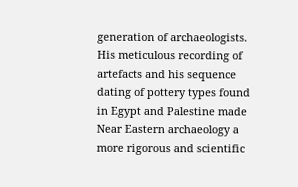generation of archaeologists. His meticulous recording of artefacts and his sequence dating of pottery types found in Egypt and Palestine made Near Eastern archaeology a more rigorous and scientific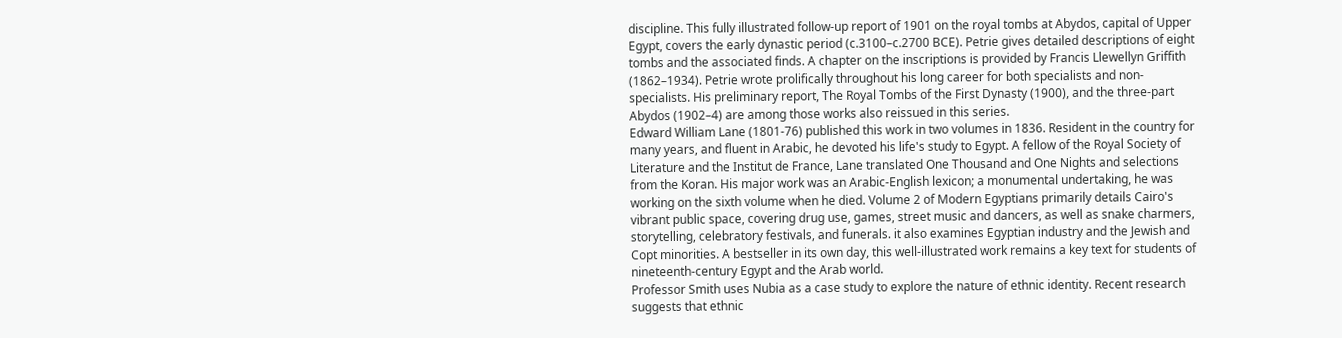discipline. This fully illustrated follow-up report of 1901 on the royal tombs at Abydos, capital of Upper Egypt, covers the early dynastic period (c.3100–c.2700 BCE). Petrie gives detailed descriptions of eight tombs and the associated finds. A chapter on the inscriptions is provided by Francis Llewellyn Griffith (1862–1934). Petrie wrote prolifically throughout his long career for both specialists and non-specialists. His preliminary report, The Royal Tombs of the First Dynasty (1900), and the three-part Abydos (1902–4) are among those works also reissued in this series.
Edward William Lane (1801-76) published this work in two volumes in 1836. Resident in the country for many years, and fluent in Arabic, he devoted his life's study to Egypt. A fellow of the Royal Society of Literature and the Institut de France, Lane translated One Thousand and One Nights and selections from the Koran. His major work was an Arabic-English lexicon; a monumental undertaking, he was working on the sixth volume when he died. Volume 2 of Modern Egyptians primarily details Cairo's vibrant public space, covering drug use, games, street music and dancers, as well as snake charmers, storytelling, celebratory festivals, and funerals. it also examines Egyptian industry and the Jewish and Copt minorities. A bestseller in its own day, this well-illustrated work remains a key text for students of nineteenth-century Egypt and the Arab world.
Professor Smith uses Nubia as a case study to explore the nature of ethnic identity. Recent research suggests that ethnic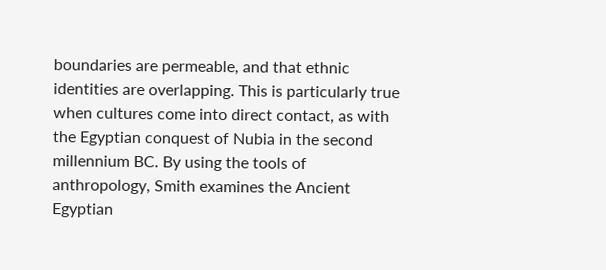boundaries are permeable, and that ethnic identities are overlapping. This is particularly true when cultures come into direct contact, as with the Egyptian conquest of Nubia in the second millennium BC. By using the tools of anthropology, Smith examines the Ancient Egyptian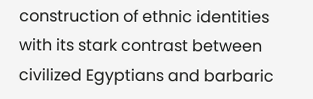construction of ethnic identities with its stark contrast between civilized Egyptians and barbaric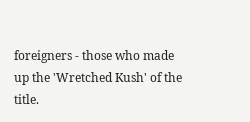foreigners - those who made up the 'Wretched Kush' of the title.